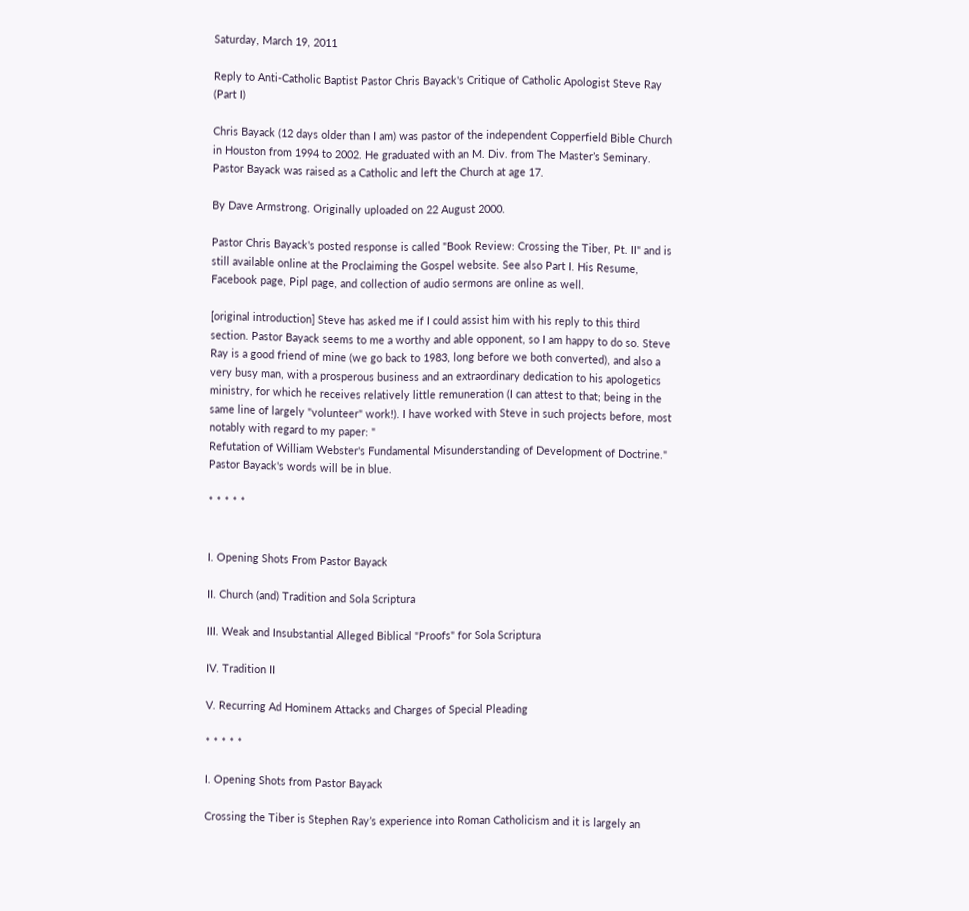Saturday, March 19, 2011

Reply to Anti-Catholic Baptist Pastor Chris Bayack's Critique of Catholic Apologist Steve Ray (Part I)

Chris Bayack (12 days older than I am) was pastor of the independent Copperfield Bible Church in Houston from 1994 to 2002. He graduated with an M. Div. from The Master’s Seminary. Pastor Bayack was raised as a Catholic and left the Church at age 17.

By Dave Armstrong. Originally uploaded on 22 August 2000.

Pastor Chris Bayack's posted response is called "Book Review: Crossing the Tiber, Pt. II" and is still available online at the Proclaiming the Gospel website. See also Part I. His Resume, Facebook page, Pipl page, and collection of audio sermons are online as well.

[original introduction] Steve has asked me if I could assist him with his reply to this third section. Pastor Bayack seems to me a worthy and able opponent, so I am happy to do so. Steve Ray is a good friend of mine (we go back to 1983, long before we both converted), and also a very busy man, with a prosperous business and an extraordinary dedication to his apologetics ministry, for which he receives relatively little remuneration (I can attest to that; being in the same line of largely "volunteer" work!). I have worked with Steve in such projects before, most notably with regard to my paper: "
Refutation of William Webster's Fundamental Misunderstanding of Development of Doctrine." Pastor Bayack's words will be in blue.

* * * * *


I. Opening Shots From Pastor Bayack

II. Church (and) Tradition and Sola Scriptura

III. Weak and Insubstantial Alleged Biblical "Proofs" for Sola Scriptura

IV. Tradition II

V. Recurring Ad Hominem Attacks and Charges of Special Pleading

* * * * *

I. Opening Shots from Pastor Bayack

Crossing the Tiber is Stephen Ray’s experience into Roman Catholicism and it is largely an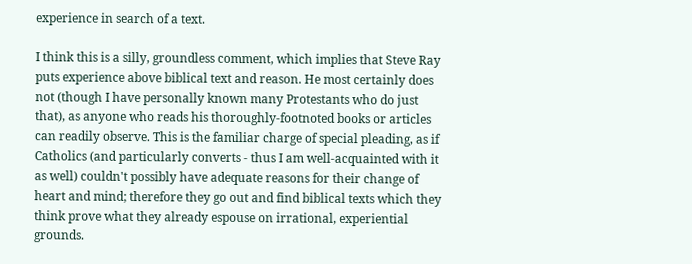experience in search of a text.

I think this is a silly, groundless comment, which implies that Steve Ray puts experience above biblical text and reason. He most certainly does not (though I have personally known many Protestants who do just that), as anyone who reads his thoroughly-footnoted books or articles can readily observe. This is the familiar charge of special pleading, as if Catholics (and particularly converts - thus I am well-acquainted with it as well) couldn't possibly have adequate reasons for their change of heart and mind; therefore they go out and find biblical texts which they think prove what they already espouse on irrational, experiential grounds.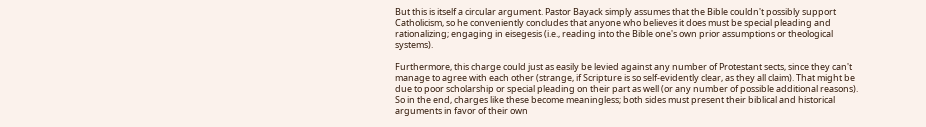But this is itself a circular argument. Pastor Bayack simply assumes that the Bible couldn't possibly support Catholicism, so he conveniently concludes that anyone who believes it does must be special pleading and rationalizing; engaging in eisegesis (i.e., reading into the Bible one's own prior assumptions or theological systems).

Furthermore, this charge could just as easily be levied against any number of Protestant sects, since they can't manage to agree with each other (strange, if Scripture is so self-evidently clear, as they all claim). That might be due to poor scholarship or special pleading on their part as well (or any number of possible additional reasons). So in the end, charges like these become meaningless; both sides must present their biblical and historical arguments in favor of their own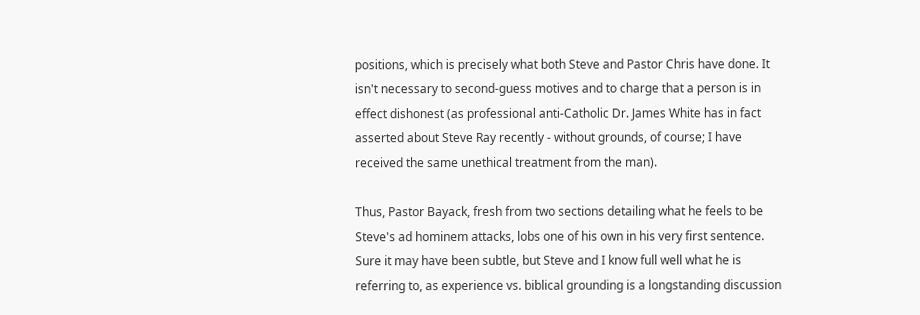positions, which is precisely what both Steve and Pastor Chris have done. It isn't necessary to second-guess motives and to charge that a person is in effect dishonest (as professional anti-Catholic Dr. James White has in fact asserted about Steve Ray recently - without grounds, of course; I have received the same unethical treatment from the man).

Thus, Pastor Bayack, fresh from two sections detailing what he feels to be Steve's ad hominem attacks, lobs one of his own in his very first sentence. Sure it may have been subtle, but Steve and I know full well what he is referring to, as experience vs. biblical grounding is a longstanding discussion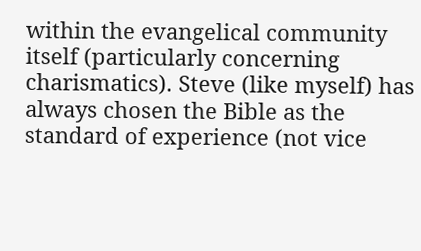within the evangelical community itself (particularly concerning charismatics). Steve (like myself) has always chosen the Bible as the standard of experience (not vice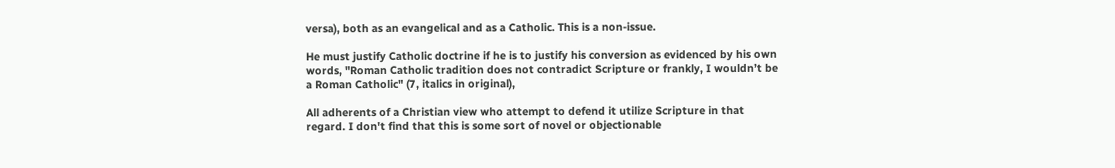versa), both as an evangelical and as a Catholic. This is a non-issue.

He must justify Catholic doctrine if he is to justify his conversion as evidenced by his own words, "Roman Catholic tradition does not contradict Scripture or frankly, I wouldn’t be a Roman Catholic" (7, italics in original),

All adherents of a Christian view who attempt to defend it utilize Scripture in that regard. I don't find that this is some sort of novel or objectionable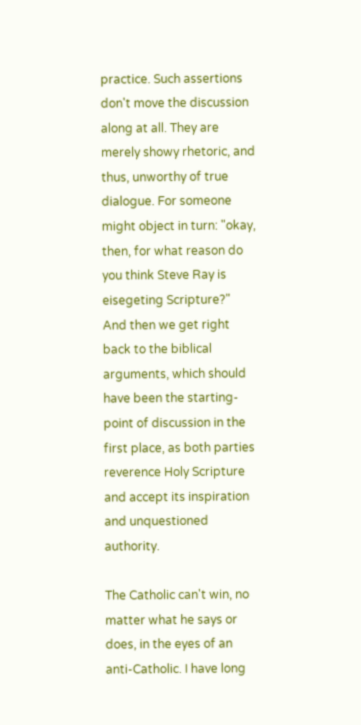practice. Such assertions don't move the discussion along at all. They are merely showy rhetoric, and thus, unworthy of true dialogue. For someone might object in turn: "okay, then, for what reason do you think Steve Ray is eisegeting Scripture?" And then we get right back to the biblical arguments, which should have been the starting-point of discussion in the first place, as both parties reverence Holy Scripture and accept its inspiration and unquestioned authority.

The Catholic can't win, no matter what he says or does, in the eyes of an anti-Catholic. I have long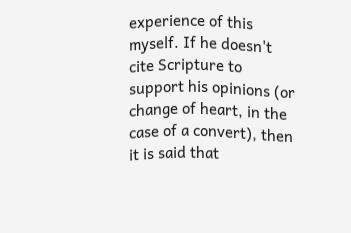experience of this myself. If he doesn't cite Scripture to support his opinions (or change of heart, in the case of a convert), then it is said that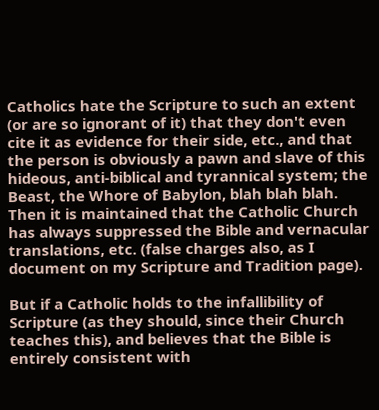Catholics hate the Scripture to such an extent (or are so ignorant of it) that they don't even cite it as evidence for their side, etc., and that the person is obviously a pawn and slave of this hideous, anti-biblical and tyrannical system; the Beast, the Whore of Babylon, blah blah blah. Then it is maintained that the Catholic Church has always suppressed the Bible and vernacular translations, etc. (false charges also, as I document on my Scripture and Tradition page).

But if a Catholic holds to the infallibility of Scripture (as they should, since their Church teaches this), and believes that the Bible is entirely consistent with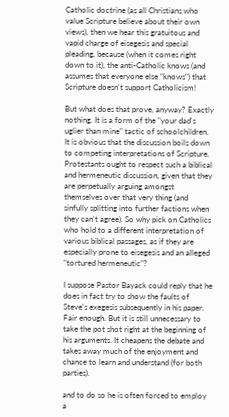Catholic doctrine (as all Christians who value Scripture believe about their own views), then we hear this gratuitous and vapid charge of eisegesis and special pleading, because (when it comes right down to it), the anti-Catholic knows (and assumes that everyone else "knows") that Scripture doesn't support Catholicism!

But what does that prove, anyway? Exactly nothing. It is a form of the "your dad's uglier than mine" tactic of schoolchildren. It is obvious that the discussion boils down to competing interpretations of Scripture. Protestants ought to respect such a biblical and hermeneutic discussion, given that they are perpetually arguing amongst themselves over that very thing (and sinfully splitting into further factions when they can't agree). So why pick on Catholics who hold to a different interpretation of various biblical passages, as if they are especially prone to eisegesis and an alleged "tortured hermeneutic"?

I suppose Pastor Bayack could reply that he does in fact try to show the faults of Steve's exegesis subsequently in his paper. Fair enough. But it is still unnecessary to take the pot shot right at the beginning of his arguments. It cheapens the debate and takes away much of the enjoyment and chance to learn and understand (for both parties).

and to do so he is often forced to employ a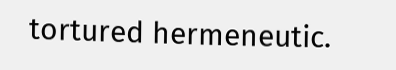tortured hermeneutic.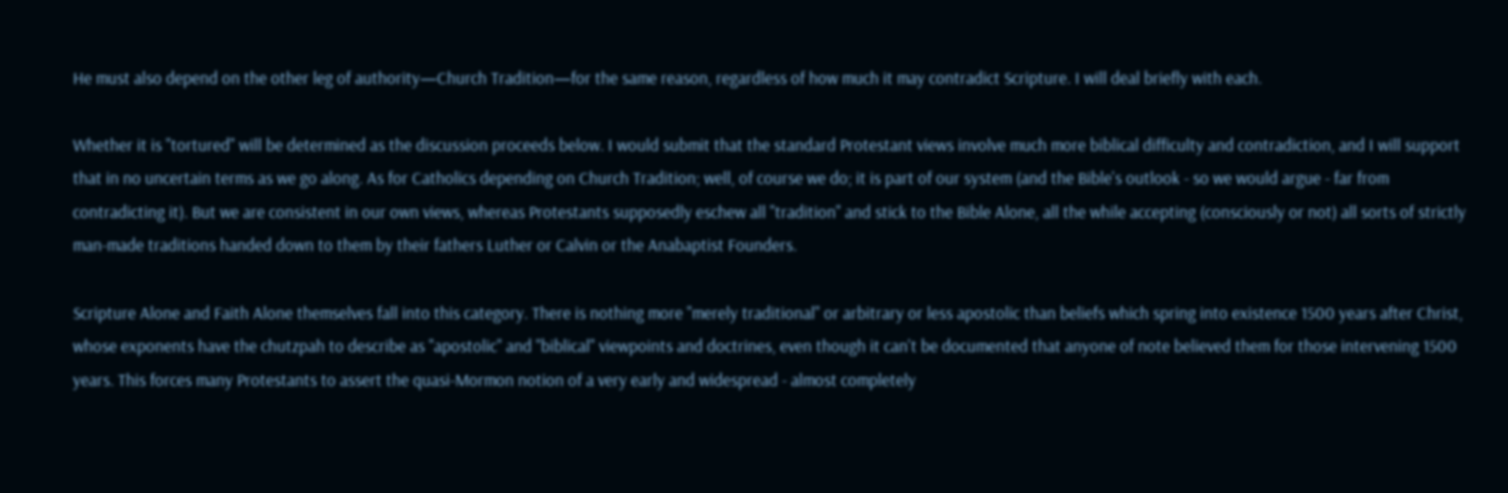He must also depend on the other leg of authority—Church Tradition—for the same reason, regardless of how much it may contradict Scripture. I will deal briefly with each.

Whether it is "tortured" will be determined as the discussion proceeds below. I would submit that the standard Protestant views involve much more biblical difficulty and contradiction, and I will support that in no uncertain terms as we go along. As for Catholics depending on Church Tradition; well, of course we do; it is part of our system (and the Bible's outlook - so we would argue - far from contradicting it). But we are consistent in our own views, whereas Protestants supposedly eschew all "tradition" and stick to the Bible Alone, all the while accepting (consciously or not) all sorts of strictly man-made traditions handed down to them by their fathers Luther or Calvin or the Anabaptist Founders.

Scripture Alone and Faith Alone themselves fall into this category. There is nothing more "merely traditional" or arbitrary or less apostolic than beliefs which spring into existence 1500 years after Christ, whose exponents have the chutzpah to describe as "apostolic" and "biblical" viewpoints and doctrines, even though it can't be documented that anyone of note believed them for those intervening 1500 years. This forces many Protestants to assert the quasi-Mormon notion of a very early and widespread - almost completely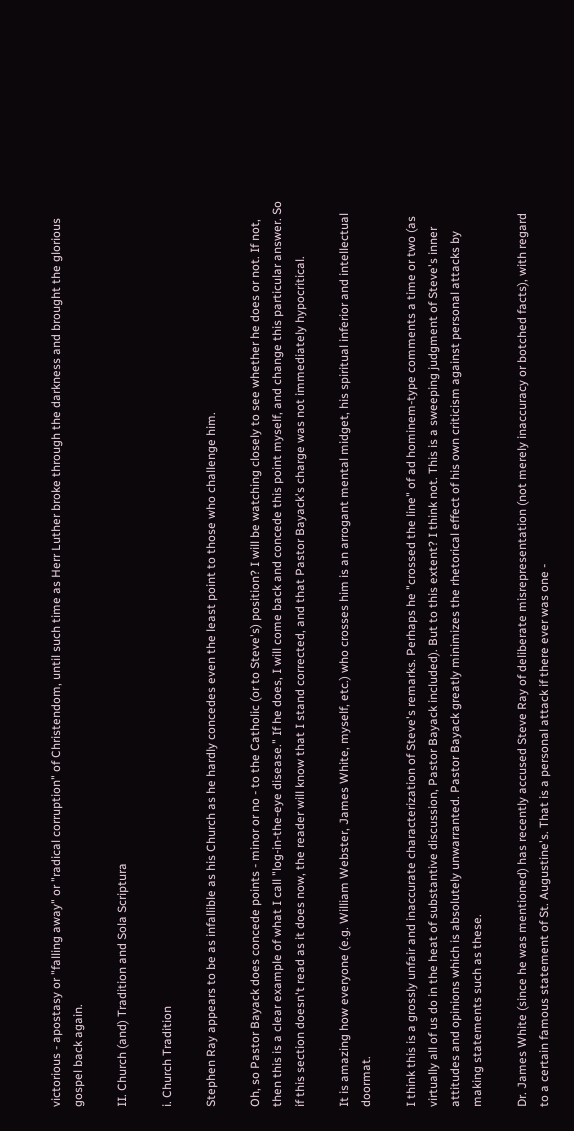victorious - apostasy or "falling away" or "radical corruption" of Christendom, until such time as Herr Luther broke through the darkness and brought the glorious gospel back again.

II. Church (and) Tradition and Sola Scriptura

i. Church Tradition

Stephen Ray appears to be as infallible as his Church as he hardly concedes even the least point to those who challenge him.

Oh, so Pastor Bayack does concede points - minor or no - to the Catholic (or to Steve's) position? I will be watching closely to see whether he does or not. If not, then this is a clear example of what I call "log-in-the-eye disease." If he does, I will come back and concede this point myself, and change this particular answer. So if this section doesn't read as it does now, the reader will know that I stand corrected, and that Pastor Bayack's charge was not immediately hypocritical.

It is amazing how everyone (e.g. William Webster, James White, myself, etc.) who crosses him is an arrogant mental midget, his spiritual inferior and intellectual doormat.

I think this is a grossly unfair and inaccurate characterization of Steve's remarks. Perhaps he "crossed the line" of ad hominem-type comments a time or two (as virtually all of us do in the heat of substantive discussion, Pastor Bayack included). But to this extent? I think not. This is a sweeping judgment of Steve's inner attitudes and opinions which is absolutely unwarranted. Pastor Bayack greatly minimizes the rhetorical effect of his own criticism against personal attacks by making statements such as these.

Dr. James White (since he was mentioned) has recently accused Steve Ray of deliberate misrepresentation (not merely inaccuracy or botched facts), with regard to a certain famous statement of St. Augustine's. That is a personal attack if there ever was one -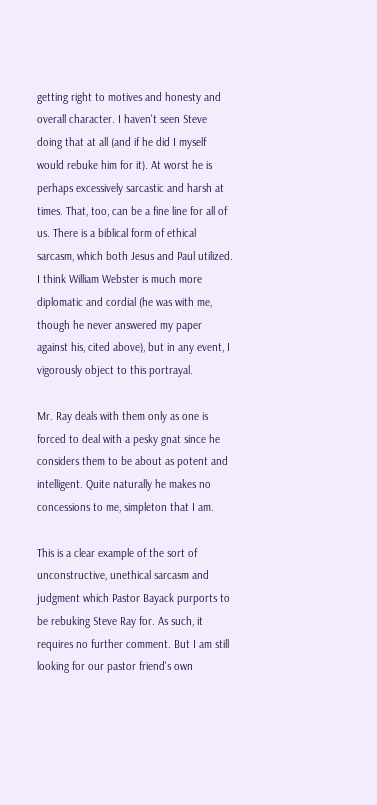getting right to motives and honesty and overall character. I haven't seen Steve doing that at all (and if he did I myself would rebuke him for it). At worst he is perhaps excessively sarcastic and harsh at times. That, too, can be a fine line for all of us. There is a biblical form of ethical sarcasm, which both Jesus and Paul utilized. I think William Webster is much more diplomatic and cordial (he was with me, though he never answered my paper against his, cited above), but in any event, I vigorously object to this portrayal.

Mr. Ray deals with them only as one is forced to deal with a pesky gnat since he considers them to be about as potent and intelligent. Quite naturally he makes no concessions to me, simpleton that I am.

This is a clear example of the sort of unconstructive, unethical sarcasm and judgment which Pastor Bayack purports to be rebuking Steve Ray for. As such, it requires no further comment. But I am still looking for our pastor friend's own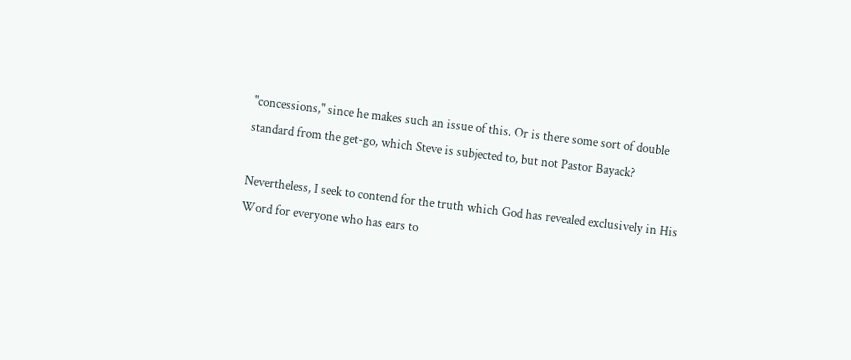"concessions," since he makes such an issue of this. Or is there some sort of double standard from the get-go, which Steve is subjected to, but not Pastor Bayack?

Nevertheless, I seek to contend for the truth which God has revealed exclusively in His Word for everyone who has ears to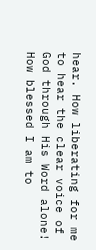hear. How liberating for me to hear the clear voice of God through His Word alone! How blessed I am to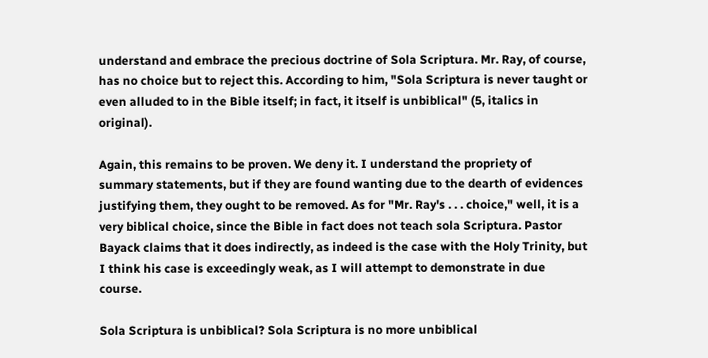understand and embrace the precious doctrine of Sola Scriptura. Mr. Ray, of course, has no choice but to reject this. According to him, "Sola Scriptura is never taught or even alluded to in the Bible itself; in fact, it itself is unbiblical" (5, italics in original).

Again, this remains to be proven. We deny it. I understand the propriety of summary statements, but if they are found wanting due to the dearth of evidences justifying them, they ought to be removed. As for "Mr. Ray's . . . choice," well, it is a very biblical choice, since the Bible in fact does not teach sola Scriptura. Pastor Bayack claims that it does indirectly, as indeed is the case with the Holy Trinity, but I think his case is exceedingly weak, as I will attempt to demonstrate in due course.

Sola Scriptura is unbiblical? Sola Scriptura is no more unbiblical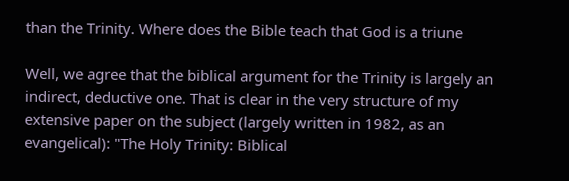than the Trinity. Where does the Bible teach that God is a triune

Well, we agree that the biblical argument for the Trinity is largely an indirect, deductive one. That is clear in the very structure of my extensive paper on the subject (largely written in 1982, as an evangelical): "The Holy Trinity: Biblical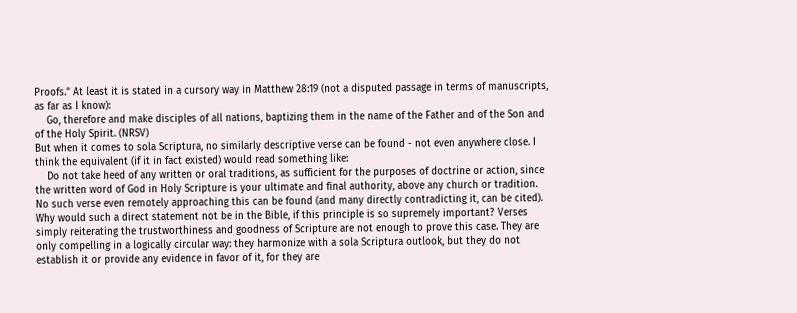Proofs." At least it is stated in a cursory way in Matthew 28:19 (not a disputed passage in terms of manuscripts, as far as I know):
    Go, therefore and make disciples of all nations, baptizing them in the name of the Father and of the Son and of the Holy Spirit. (NRSV)
But when it comes to sola Scriptura, no similarly descriptive verse can be found - not even anywhere close. I think the equivalent (if it in fact existed) would read something like:
    Do not take heed of any written or oral traditions, as sufficient for the purposes of doctrine or action, since the written word of God in Holy Scripture is your ultimate and final authority, above any church or tradition.
No such verse even remotely approaching this can be found (and many directly contradicting it, can be cited). Why would such a direct statement not be in the Bible, if this principle is so supremely important? Verses simply reiterating the trustworthiness and goodness of Scripture are not enough to prove this case. They are only compelling in a logically circular way: they harmonize with a sola Scriptura outlook, but they do not establish it or provide any evidence in favor of it, for they are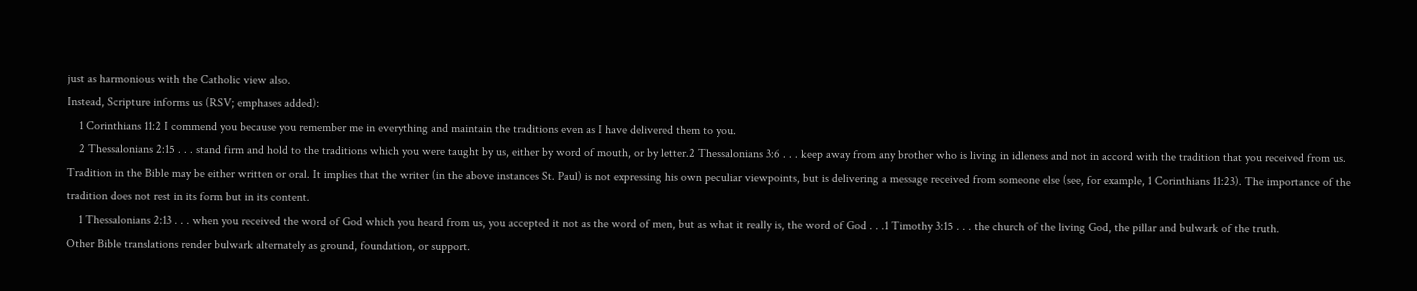just as harmonious with the Catholic view also.
Instead, Scripture informs us (RSV; emphases added):
    1 Corinthians 11:2 I commend you because you remember me in everything and maintain the traditions even as I have delivered them to you.
    2 Thessalonians 2:15 . . . stand firm and hold to the traditions which you were taught by us, either by word of mouth, or by letter.2 Thessalonians 3:6 . . . keep away from any brother who is living in idleness and not in accord with the tradition that you received from us.
Tradition in the Bible may be either written or oral. It implies that the writer (in the above instances St. Paul) is not expressing his own peculiar viewpoints, but is delivering a message received from someone else (see, for example, 1 Corinthians 11:23). The importance of the tradition does not rest in its form but in its content.
    1 Thessalonians 2:13 . . . when you received the word of God which you heard from us, you accepted it not as the word of men, but as what it really is, the word of God . . .1 Timothy 3:15 . . . the church of the living God, the pillar and bulwark of the truth.
Other Bible translations render bulwark alternately as ground, foundation, or support.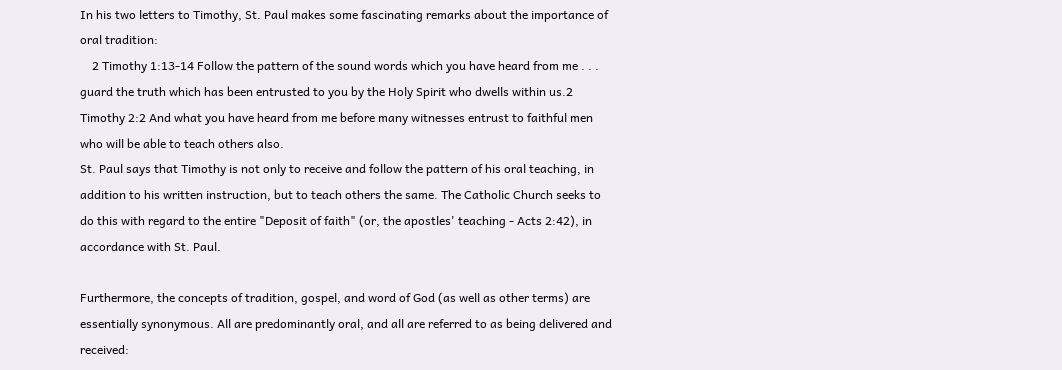In his two letters to Timothy, St. Paul makes some fascinating remarks about the importance of oral tradition:
    2 Timothy 1:13-14 Follow the pattern of the sound words which you have heard from me . . . guard the truth which has been entrusted to you by the Holy Spirit who dwells within us.2 Timothy 2:2 And what you have heard from me before many witnesses entrust to faithful men who will be able to teach others also.
St. Paul says that Timothy is not only to receive and follow the pattern of his oral teaching, in addition to his written instruction, but to teach others the same. The Catholic Church seeks to do this with regard to the entire "Deposit of faith" (or, the apostles' teaching - Acts 2:42), in accordance with St. Paul.

Furthermore, the concepts of tradition, gospel, and word of God (as well as other terms) are essentially synonymous. All are predominantly oral, and all are referred to as being delivered and received: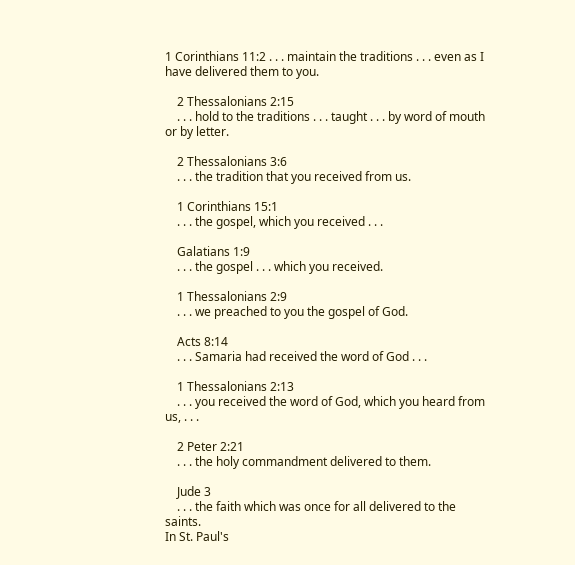1 Corinthians 11:2 . . . maintain the traditions . . . even as I have delivered them to you.

    2 Thessalonians 2:15
    . . . hold to the traditions . . . taught . . . by word of mouth or by letter.

    2 Thessalonians 3:6
    . . . the tradition that you received from us.

    1 Corinthians 15:1
    . . . the gospel, which you received . . .

    Galatians 1:9
    . . . the gospel . . . which you received.

    1 Thessalonians 2:9
    . . . we preached to you the gospel of God.

    Acts 8:14
    . . . Samaria had received the word of God . . .

    1 Thessalonians 2:13
    . . . you received the word of God, which you heard from us, . . .

    2 Peter 2:21
    . . . the holy commandment delivered to them.

    Jude 3
    . . . the faith which was once for all delivered to the saints.
In St. Paul's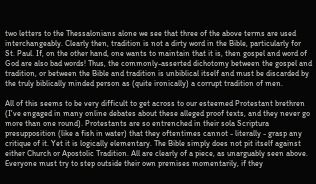two letters to the Thessalonians alone we see that three of the above terms are used interchangeably. Clearly then, tradition is not a dirty word in the Bible, particularly for St. Paul. If, on the other hand, one wants to maintain that it is, then gospel and word of God are also bad words! Thus, the commonly-asserted dichotomy between the gospel and tradition, or between the Bible and tradition is unbiblical itself and must be discarded by the truly biblically minded person as (quite ironically) a corrupt tradition of men.

All of this seems to be very difficult to get across to our esteemed Protestant brethren (I've engaged in many online debates about these alleged proof texts, and they never go more than one round). Protestants are so entrenched in their sola Scriptura presupposition (like a fish in water) that they oftentimes cannot - literally - grasp any critique of it. Yet it is logically elementary. The Bible simply does not pit itself against either Church or Apostolic Tradition. All are clearly of a piece, as unarguably seen above. Everyone must try to step outside their own premises momentarily, if they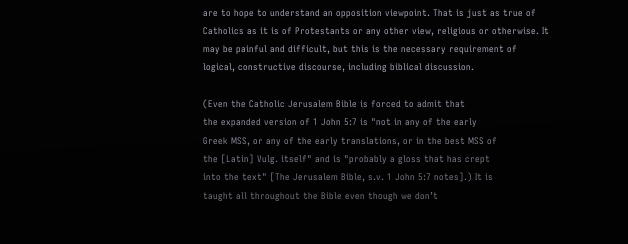are to hope to understand an opposition viewpoint. That is just as true of Catholics as it is of Protestants or any other view, religious or otherwise. It may be painful and difficult, but this is the necessary requirement of logical, constructive discourse, including biblical discussion.

(Even the Catholic Jerusalem Bible is forced to admit that
the expanded version of 1 John 5:7 is "not in any of the early
Greek MSS, or any of the early translations, or in the best MSS of
the [Latin] Vulg. itself" and is "probably a gloss that has crept
into the text" [The Jerusalem Bible, s.v. 1 John 5:7 notes].) It is
taught all throughout the Bible even though we don’t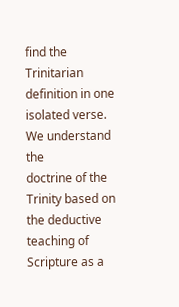find the
Trinitarian definition in one isolated verse. We understand the
doctrine of the Trinity based on the deductive teaching of
Scripture as a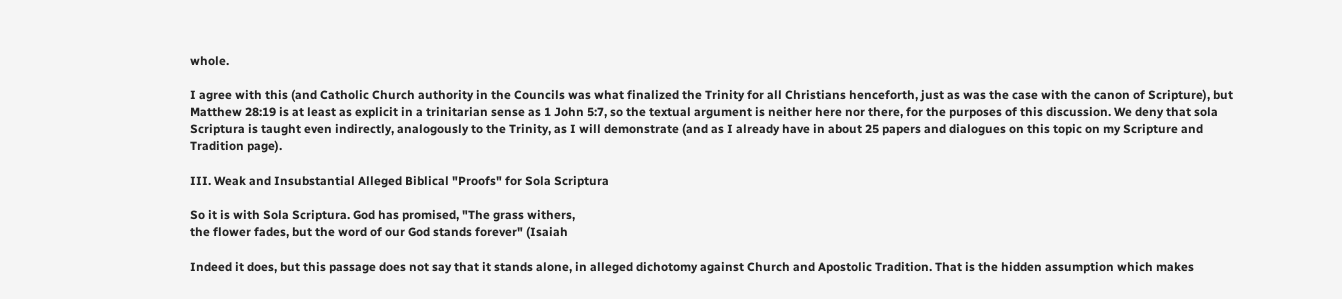whole.

I agree with this (and Catholic Church authority in the Councils was what finalized the Trinity for all Christians henceforth, just as was the case with the canon of Scripture), but Matthew 28:19 is at least as explicit in a trinitarian sense as 1 John 5:7, so the textual argument is neither here nor there, for the purposes of this discussion. We deny that sola Scriptura is taught even indirectly, analogously to the Trinity, as I will demonstrate (and as I already have in about 25 papers and dialogues on this topic on my Scripture and Tradition page).

III. Weak and Insubstantial Alleged Biblical "Proofs" for Sola Scriptura

So it is with Sola Scriptura. God has promised, "The grass withers,
the flower fades, but the word of our God stands forever" (Isaiah

Indeed it does, but this passage does not say that it stands alone, in alleged dichotomy against Church and Apostolic Tradition. That is the hidden assumption which makes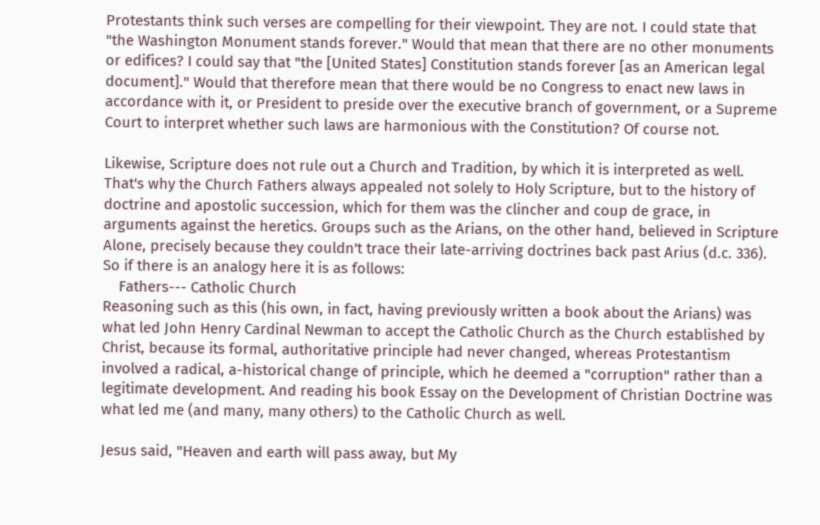Protestants think such verses are compelling for their viewpoint. They are not. I could state that "the Washington Monument stands forever." Would that mean that there are no other monuments or edifices? I could say that "the [United States] Constitution stands forever [as an American legal document]." Would that therefore mean that there would be no Congress to enact new laws in accordance with it, or President to preside over the executive branch of government, or a Supreme Court to interpret whether such laws are harmonious with the Constitution? Of course not.

Likewise, Scripture does not rule out a Church and Tradition, by which it is interpreted as well. That's why the Church Fathers always appealed not solely to Holy Scripture, but to the history of doctrine and apostolic succession, which for them was the clincher and coup de grace, in arguments against the heretics. Groups such as the Arians, on the other hand, believed in Scripture Alone, precisely because they couldn't trace their late-arriving doctrines back past Arius (d.c. 336). So if there is an analogy here it is as follows:
    Fathers--- Catholic Church
Reasoning such as this (his own, in fact, having previously written a book about the Arians) was what led John Henry Cardinal Newman to accept the Catholic Church as the Church established by Christ, because its formal, authoritative principle had never changed, whereas Protestantism involved a radical, a-historical change of principle, which he deemed a "corruption" rather than a legitimate development. And reading his book Essay on the Development of Christian Doctrine was what led me (and many, many others) to the Catholic Church as well.

Jesus said, "Heaven and earth will pass away, but My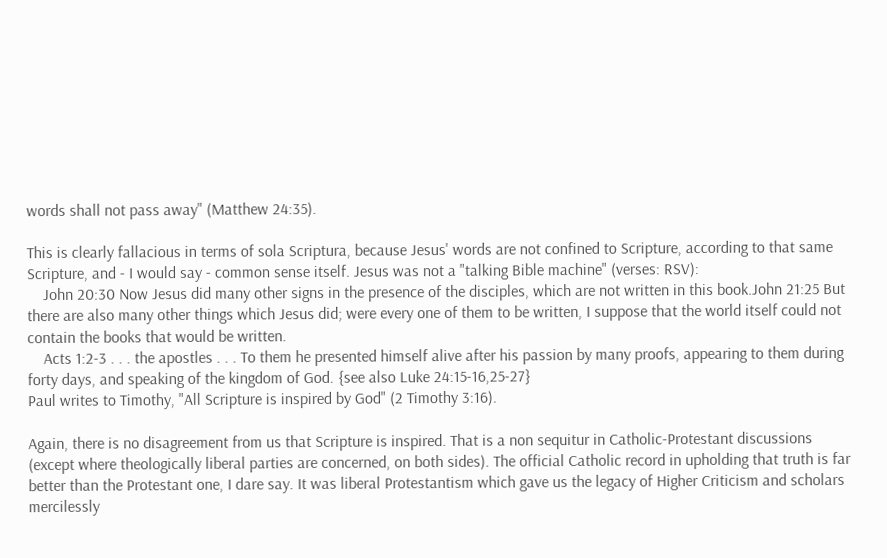words shall not pass away" (Matthew 24:35).

This is clearly fallacious in terms of sola Scriptura, because Jesus' words are not confined to Scripture, according to that same Scripture, and - I would say - common sense itself. Jesus was not a "talking Bible machine" (verses: RSV):
    John 20:30 Now Jesus did many other signs in the presence of the disciples, which are not written in this book.John 21:25 But there are also many other things which Jesus did; were every one of them to be written, I suppose that the world itself could not contain the books that would be written.
    Acts 1:2-3 . . . the apostles . . . To them he presented himself alive after his passion by many proofs, appearing to them during forty days, and speaking of the kingdom of God. {see also Luke 24:15-16,25-27}
Paul writes to Timothy, "All Scripture is inspired by God" (2 Timothy 3:16).

Again, there is no disagreement from us that Scripture is inspired. That is a non sequitur in Catholic-Protestant discussions (except where theologically liberal parties are concerned, on both sides). The official Catholic record in upholding that truth is far better than the Protestant one, I dare say. It was liberal Protestantism which gave us the legacy of Higher Criticism and scholars mercilessly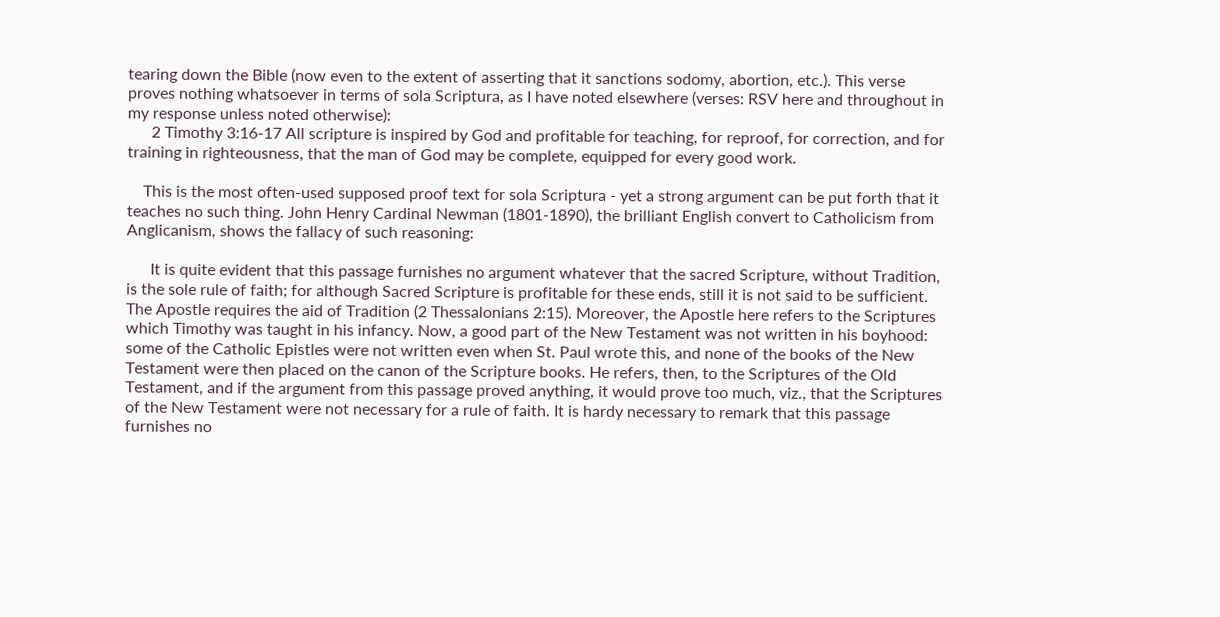tearing down the Bible (now even to the extent of asserting that it sanctions sodomy, abortion, etc.). This verse proves nothing whatsoever in terms of sola Scriptura, as I have noted elsewhere (verses: RSV here and throughout in my response unless noted otherwise):
      2 Timothy 3:16-17 All scripture is inspired by God and profitable for teaching, for reproof, for correction, and for training in righteousness, that the man of God may be complete, equipped for every good work.

    This is the most often-used supposed proof text for sola Scriptura - yet a strong argument can be put forth that it teaches no such thing. John Henry Cardinal Newman (1801-1890), the brilliant English convert to Catholicism from Anglicanism, shows the fallacy of such reasoning:

      It is quite evident that this passage furnishes no argument whatever that the sacred Scripture, without Tradition, is the sole rule of faith; for although Sacred Scripture is profitable for these ends, still it is not said to be sufficient. The Apostle requires the aid of Tradition (2 Thessalonians 2:15). Moreover, the Apostle here refers to the Scriptures which Timothy was taught in his infancy. Now, a good part of the New Testament was not written in his boyhood: some of the Catholic Epistles were not written even when St. Paul wrote this, and none of the books of the New Testament were then placed on the canon of the Scripture books. He refers, then, to the Scriptures of the Old Testament, and if the argument from this passage proved anything, it would prove too much, viz., that the Scriptures of the New Testament were not necessary for a rule of faith. It is hardy necessary to remark that this passage furnishes no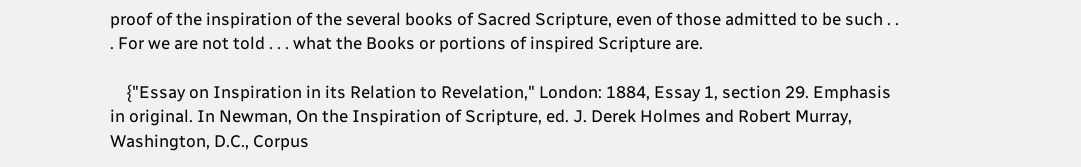proof of the inspiration of the several books of Sacred Scripture, even of those admitted to be such . . . For we are not told . . . what the Books or portions of inspired Scripture are.

    {"Essay on Inspiration in its Relation to Revelation," London: 1884, Essay 1, section 29. Emphasis in original. In Newman, On the Inspiration of Scripture, ed. J. Derek Holmes and Robert Murray, Washington, D.C., Corpus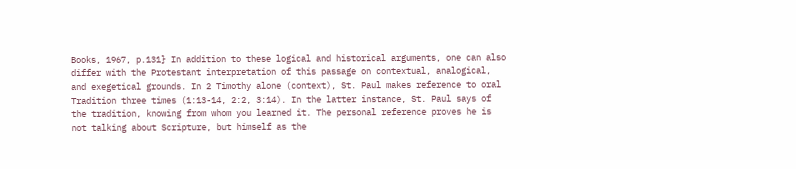Books, 1967, p.131} In addition to these logical and historical arguments, one can also differ with the Protestant interpretation of this passage on contextual, analogical, and exegetical grounds. In 2 Timothy alone (context), St. Paul makes reference to oral Tradition three times (1:13-14, 2:2, 3:14). In the latter instance, St. Paul says of the tradition, knowing from whom you learned it. The personal reference proves he is not talking about Scripture, but himself as the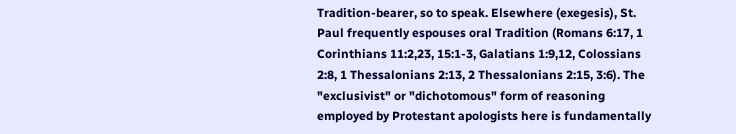Tradition-bearer, so to speak. Elsewhere (exegesis), St. Paul frequently espouses oral Tradition (Romans 6:17, 1 Corinthians 11:2,23, 15:1-3, Galatians 1:9,12, Colossians 2:8, 1 Thessalonians 2:13, 2 Thessalonians 2:15, 3:6). The "exclusivist" or "dichotomous" form of reasoning employed by Protestant apologists here is fundamentally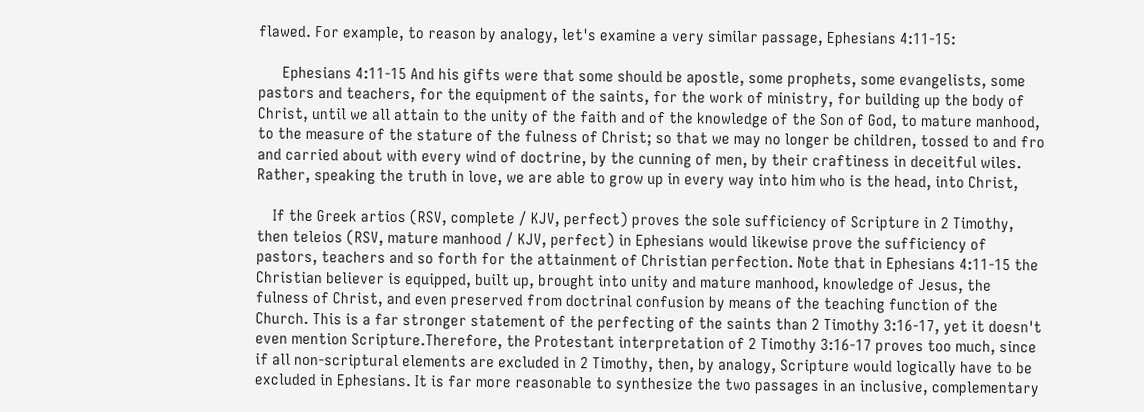flawed. For example, to reason by analogy, let's examine a very similar passage, Ephesians 4:11-15:

      Ephesians 4:11-15 And his gifts were that some should be apostle, some prophets, some evangelists, some pastors and teachers, for the equipment of the saints, for the work of ministry, for building up the body of Christ, until we all attain to the unity of the faith and of the knowledge of the Son of God, to mature manhood, to the measure of the stature of the fulness of Christ; so that we may no longer be children, tossed to and fro and carried about with every wind of doctrine, by the cunning of men, by their craftiness in deceitful wiles. Rather, speaking the truth in love, we are able to grow up in every way into him who is the head, into Christ,

    If the Greek artios (RSV, complete / KJV, perfect) proves the sole sufficiency of Scripture in 2 Timothy, then teleios (RSV, mature manhood / KJV, perfect) in Ephesians would likewise prove the sufficiency of pastors, teachers and so forth for the attainment of Christian perfection. Note that in Ephesians 4:11-15 the Christian believer is equipped, built up, brought into unity and mature manhood, knowledge of Jesus, the fulness of Christ, and even preserved from doctrinal confusion by means of the teaching function of the Church. This is a far stronger statement of the perfecting of the saints than 2 Timothy 3:16-17, yet it doesn't even mention Scripture.Therefore, the Protestant interpretation of 2 Timothy 3:16-17 proves too much, since if all non-scriptural elements are excluded in 2 Timothy, then, by analogy, Scripture would logically have to be excluded in Ephesians. It is far more reasonable to synthesize the two passages in an inclusive, complementary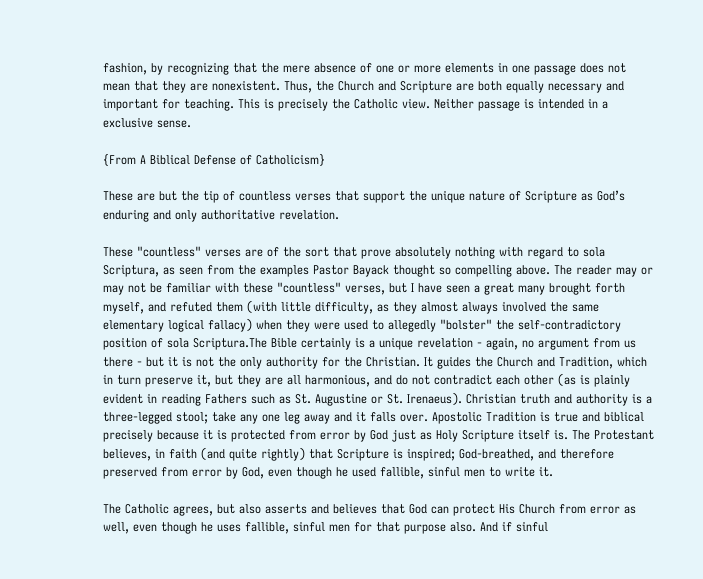fashion, by recognizing that the mere absence of one or more elements in one passage does not mean that they are nonexistent. Thus, the Church and Scripture are both equally necessary and important for teaching. This is precisely the Catholic view. Neither passage is intended in a exclusive sense.

{From A Biblical Defense of Catholicism}

These are but the tip of countless verses that support the unique nature of Scripture as God’s enduring and only authoritative revelation.

These "countless" verses are of the sort that prove absolutely nothing with regard to sola Scriptura, as seen from the examples Pastor Bayack thought so compelling above. The reader may or may not be familiar with these "countless" verses, but I have seen a great many brought forth myself, and refuted them (with little difficulty, as they almost always involved the same elementary logical fallacy) when they were used to allegedly "bolster" the self-contradictory position of sola Scriptura.The Bible certainly is a unique revelation - again, no argument from us there - but it is not the only authority for the Christian. It guides the Church and Tradition, which in turn preserve it, but they are all harmonious, and do not contradict each other (as is plainly evident in reading Fathers such as St. Augustine or St. Irenaeus). Christian truth and authority is a three-legged stool; take any one leg away and it falls over. Apostolic Tradition is true and biblical precisely because it is protected from error by God just as Holy Scripture itself is. The Protestant believes, in faith (and quite rightly) that Scripture is inspired; God-breathed, and therefore preserved from error by God, even though he used fallible, sinful men to write it.

The Catholic agrees, but also asserts and believes that God can protect His Church from error as well, even though he uses fallible, sinful men for that purpose also. And if sinful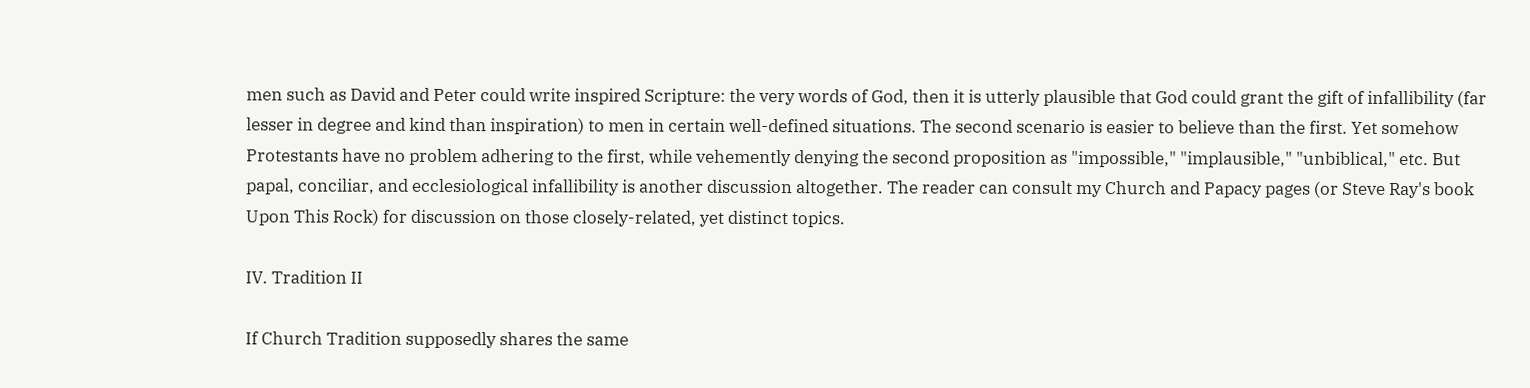men such as David and Peter could write inspired Scripture: the very words of God, then it is utterly plausible that God could grant the gift of infallibility (far lesser in degree and kind than inspiration) to men in certain well-defined situations. The second scenario is easier to believe than the first. Yet somehow Protestants have no problem adhering to the first, while vehemently denying the second proposition as "impossible," "implausible," "unbiblical," etc. But papal, conciliar, and ecclesiological infallibility is another discussion altogether. The reader can consult my Church and Papacy pages (or Steve Ray's book Upon This Rock) for discussion on those closely-related, yet distinct topics.

IV. Tradition II

If Church Tradition supposedly shares the same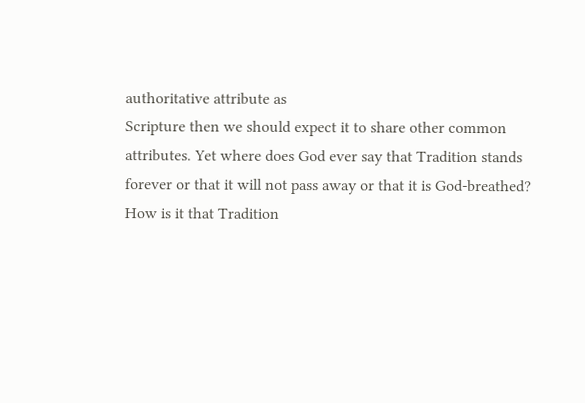authoritative attribute as
Scripture then we should expect it to share other common
attributes. Yet where does God ever say that Tradition stands
forever or that it will not pass away or that it is God-breathed?
How is it that Tradition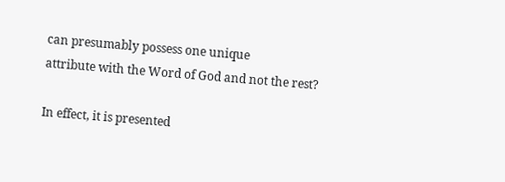can presumably possess one unique
attribute with the Word of God and not the rest?

In effect, it is presented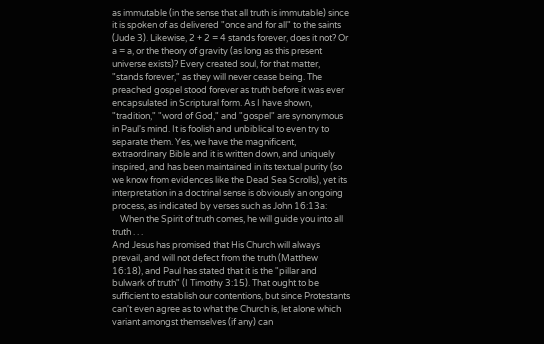as immutable (in the sense that all truth is immutable) since it is spoken of as delivered "once and for all" to the saints (Jude 3). Likewise, 2 + 2 = 4 stands forever, does it not? Or a = a, or the theory of gravity (as long as this present universe exists)? Every created soul, for that matter, "stands forever," as they will never cease being. The preached gospel stood forever as truth before it was ever encapsulated in Scriptural form. As I have shown, "tradition," "word of God," and "gospel" are synonymous in Paul's mind. It is foolish and unbiblical to even try to separate them. Yes, we have the magnificent, extraordinary Bible and it is written down, and uniquely inspired, and has been maintained in its textual purity (so we know from evidences like the Dead Sea Scrolls), yet its interpretation in a doctrinal sense is obviously an ongoing process, as indicated by verses such as John 16:13a:
    When the Spirit of truth comes, he will guide you into all truth . . .
And Jesus has promised that His Church will always prevail, and will not defect from the truth (Matthew 16:18), and Paul has stated that it is the "pillar and bulwark of truth" (I Timothy 3:15). That ought to be sufficient to establish our contentions, but since Protestants can't even agree as to what the Church is, let alone which variant amongst themselves (if any) can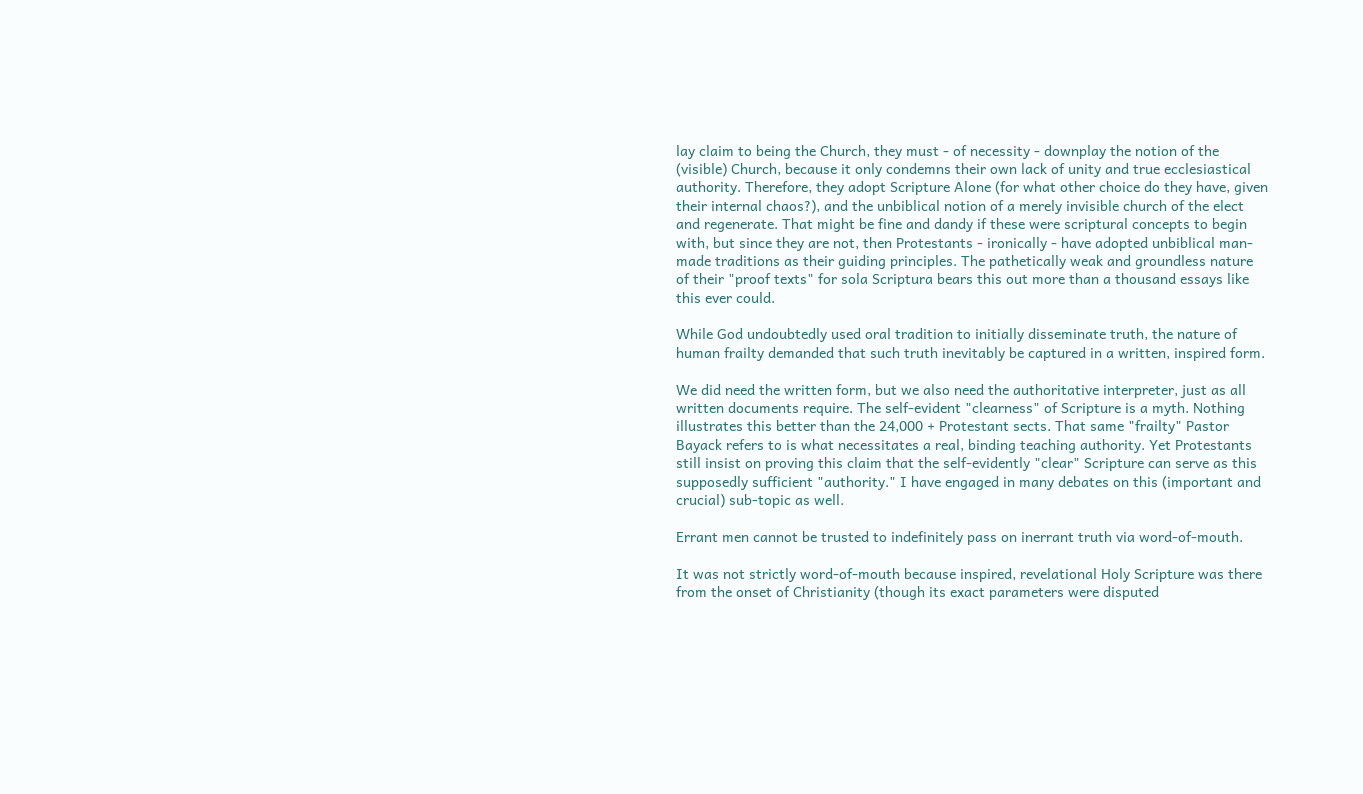lay claim to being the Church, they must - of necessity - downplay the notion of the (visible) Church, because it only condemns their own lack of unity and true ecclesiastical authority. Therefore, they adopt Scripture Alone (for what other choice do they have, given their internal chaos?), and the unbiblical notion of a merely invisible church of the elect and regenerate. That might be fine and dandy if these were scriptural concepts to begin with, but since they are not, then Protestants - ironically - have adopted unbiblical man-made traditions as their guiding principles. The pathetically weak and groundless nature of their "proof texts" for sola Scriptura bears this out more than a thousand essays like this ever could.

While God undoubtedly used oral tradition to initially disseminate truth, the nature of human frailty demanded that such truth inevitably be captured in a written, inspired form.

We did need the written form, but we also need the authoritative interpreter, just as all written documents require. The self-evident "clearness" of Scripture is a myth. Nothing illustrates this better than the 24,000 + Protestant sects. That same "frailty" Pastor Bayack refers to is what necessitates a real, binding teaching authority. Yet Protestants still insist on proving this claim that the self-evidently "clear" Scripture can serve as this supposedly sufficient "authority." I have engaged in many debates on this (important and crucial) sub-topic as well.

Errant men cannot be trusted to indefinitely pass on inerrant truth via word-of-mouth.

It was not strictly word-of-mouth because inspired, revelational Holy Scripture was there from the onset of Christianity (though its exact parameters were disputed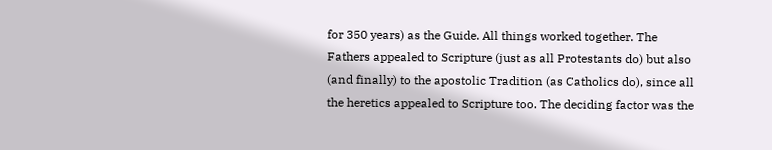for 350 years) as the Guide. All things worked together. The Fathers appealed to Scripture (just as all Protestants do) but also (and finally) to the apostolic Tradition (as Catholics do), since all the heretics appealed to Scripture too. The deciding factor was the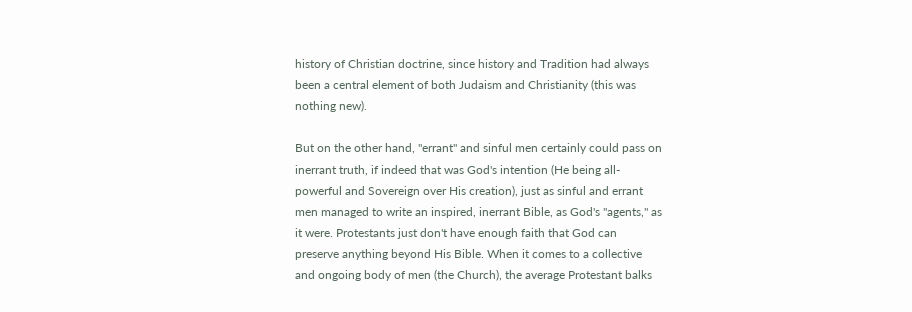history of Christian doctrine, since history and Tradition had always been a central element of both Judaism and Christianity (this was nothing new).

But on the other hand, "errant" and sinful men certainly could pass on inerrant truth, if indeed that was God's intention (He being all-powerful and Sovereign over His creation), just as sinful and errant men managed to write an inspired, inerrant Bible, as God's "agents," as it were. Protestants just don't have enough faith that God can preserve anything beyond His Bible. When it comes to a collective and ongoing body of men (the Church), the average Protestant balks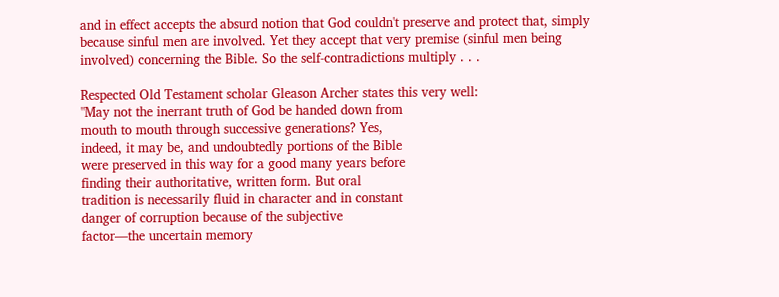and in effect accepts the absurd notion that God couldn't preserve and protect that, simply because sinful men are involved. Yet they accept that very premise (sinful men being involved) concerning the Bible. So the self-contradictions multiply . . .

Respected Old Testament scholar Gleason Archer states this very well:
"May not the inerrant truth of God be handed down from
mouth to mouth through successive generations? Yes,
indeed, it may be, and undoubtedly portions of the Bible
were preserved in this way for a good many years before
finding their authoritative, written form. But oral
tradition is necessarily fluid in character and in constant
danger of corruption because of the subjective
factor—the uncertain memory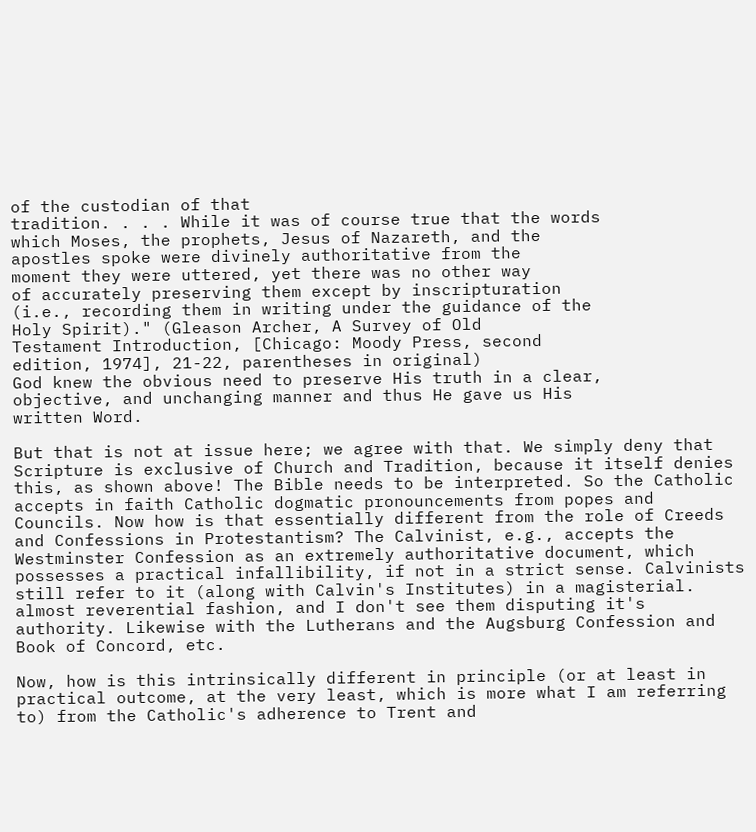of the custodian of that
tradition. . . . While it was of course true that the words
which Moses, the prophets, Jesus of Nazareth, and the
apostles spoke were divinely authoritative from the
moment they were uttered, yet there was no other way
of accurately preserving them except by inscripturation
(i.e., recording them in writing under the guidance of the
Holy Spirit)." (Gleason Archer, A Survey of Old
Testament Introduction, [Chicago: Moody Press, second
edition, 1974], 21-22, parentheses in original)
God knew the obvious need to preserve His truth in a clear,
objective, and unchanging manner and thus He gave us His
written Word.

But that is not at issue here; we agree with that. We simply deny that Scripture is exclusive of Church and Tradition, because it itself denies this, as shown above! The Bible needs to be interpreted. So the Catholic accepts in faith Catholic dogmatic pronouncements from popes and Councils. Now how is that essentially different from the role of Creeds and Confessions in Protestantism? The Calvinist, e.g., accepts the Westminster Confession as an extremely authoritative document, which possesses a practical infallibility, if not in a strict sense. Calvinists still refer to it (along with Calvin's Institutes) in a magisterial. almost reverential fashion, and I don't see them disputing it's authority. Likewise with the Lutherans and the Augsburg Confession and Book of Concord, etc.

Now, how is this intrinsically different in principle (or at least in practical outcome, at the very least, which is more what I am referring to) from the Catholic's adherence to Trent and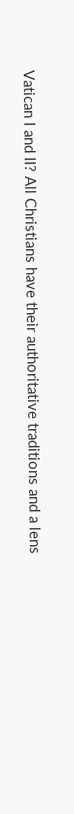Vatican I and II? All Christians have their authoritative traditions and a lens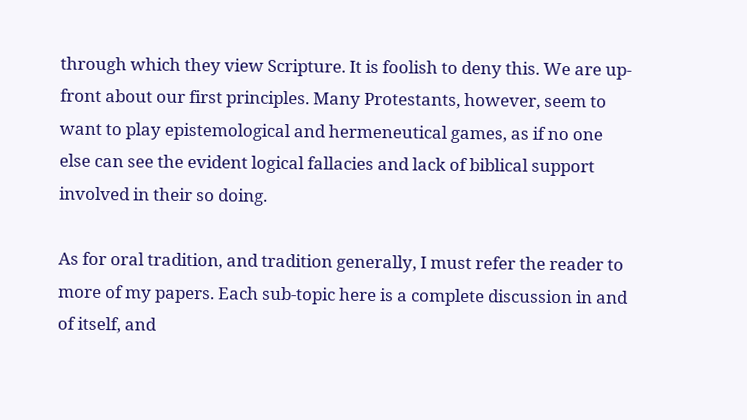through which they view Scripture. It is foolish to deny this. We are up-front about our first principles. Many Protestants, however, seem to want to play epistemological and hermeneutical games, as if no one else can see the evident logical fallacies and lack of biblical support involved in their so doing.

As for oral tradition, and tradition generally, I must refer the reader to more of my papers. Each sub-topic here is a complete discussion in and of itself, and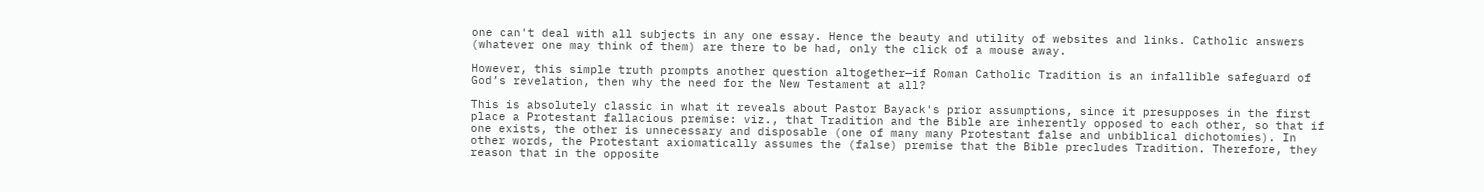one can't deal with all subjects in any one essay. Hence the beauty and utility of websites and links. Catholic answers (whatever one may think of them) are there to be had, only the click of a mouse away.

However, this simple truth prompts another question altogether—if Roman Catholic Tradition is an infallible safeguard of God’s revelation, then why the need for the New Testament at all?

This is absolutely classic in what it reveals about Pastor Bayack's prior assumptions, since it presupposes in the first place a Protestant fallacious premise: viz., that Tradition and the Bible are inherently opposed to each other, so that if one exists, the other is unnecessary and disposable (one of many many Protestant false and unbiblical dichotomies). In other words, the Protestant axiomatically assumes the (false) premise that the Bible precludes Tradition. Therefore, they reason that in the opposite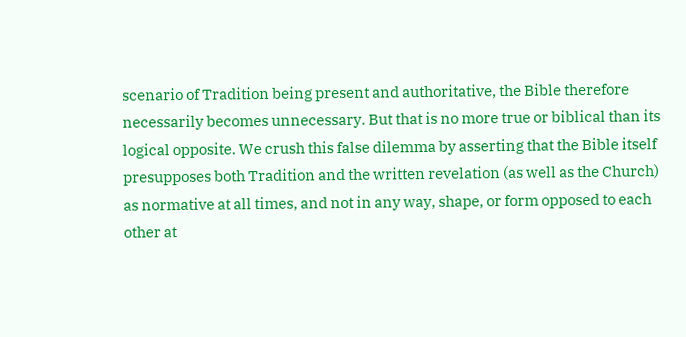scenario of Tradition being present and authoritative, the Bible therefore necessarily becomes unnecessary. But that is no more true or biblical than its logical opposite. We crush this false dilemma by asserting that the Bible itself presupposes both Tradition and the written revelation (as well as the Church) as normative at all times, and not in any way, shape, or form opposed to each other at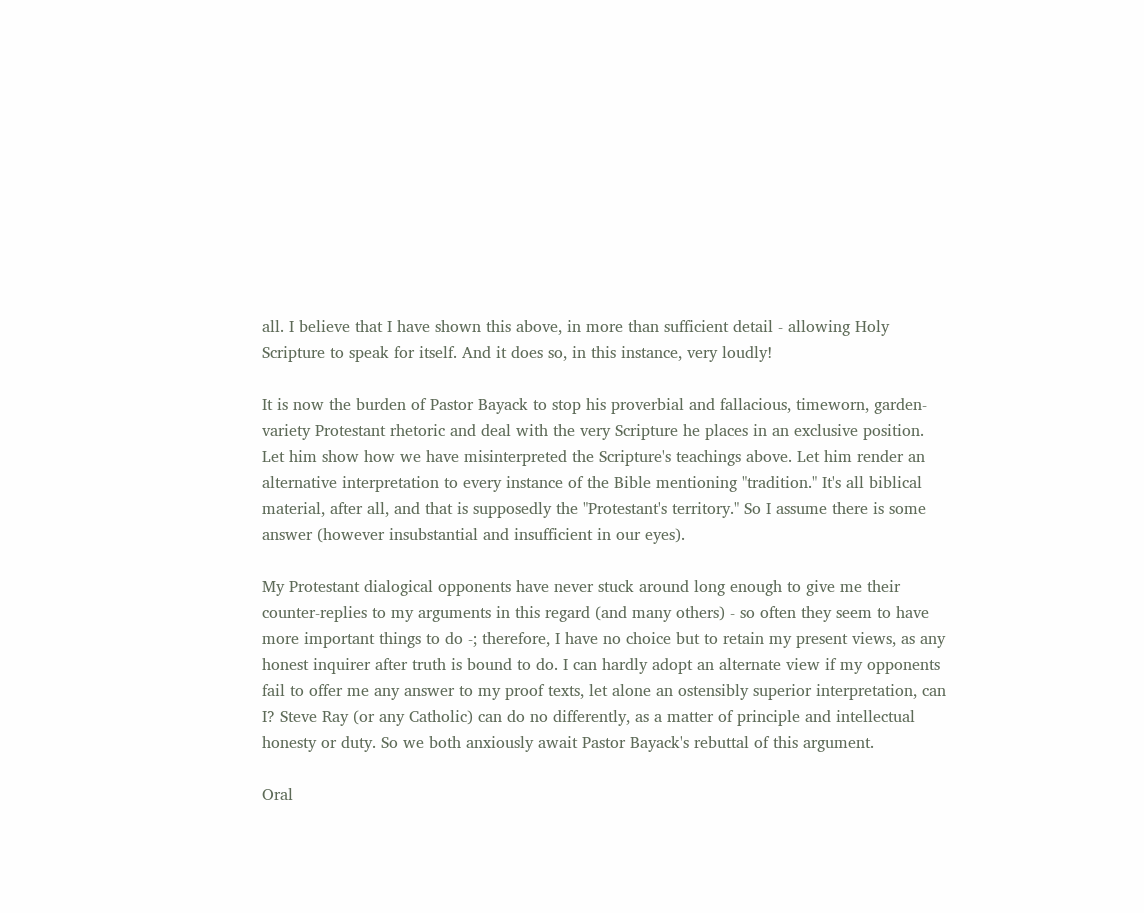all. I believe that I have shown this above, in more than sufficient detail - allowing Holy Scripture to speak for itself. And it does so, in this instance, very loudly!

It is now the burden of Pastor Bayack to stop his proverbial and fallacious, timeworn, garden-variety Protestant rhetoric and deal with the very Scripture he places in an exclusive position. Let him show how we have misinterpreted the Scripture's teachings above. Let him render an alternative interpretation to every instance of the Bible mentioning "tradition." It's all biblical material, after all, and that is supposedly the "Protestant's territory." So I assume there is some answer (however insubstantial and insufficient in our eyes).

My Protestant dialogical opponents have never stuck around long enough to give me their counter-replies to my arguments in this regard (and many others) - so often they seem to have more important things to do -; therefore, I have no choice but to retain my present views, as any honest inquirer after truth is bound to do. I can hardly adopt an alternate view if my opponents fail to offer me any answer to my proof texts, let alone an ostensibly superior interpretation, can I? Steve Ray (or any Catholic) can do no differently, as a matter of principle and intellectual honesty or duty. So we both anxiously await Pastor Bayack's rebuttal of this argument.

Oral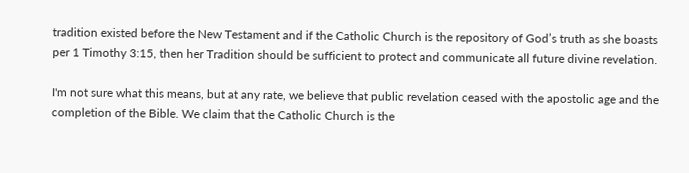tradition existed before the New Testament and if the Catholic Church is the repository of God’s truth as she boasts per 1 Timothy 3:15, then her Tradition should be sufficient to protect and communicate all future divine revelation.

I'm not sure what this means, but at any rate, we believe that public revelation ceased with the apostolic age and the completion of the Bible. We claim that the Catholic Church is the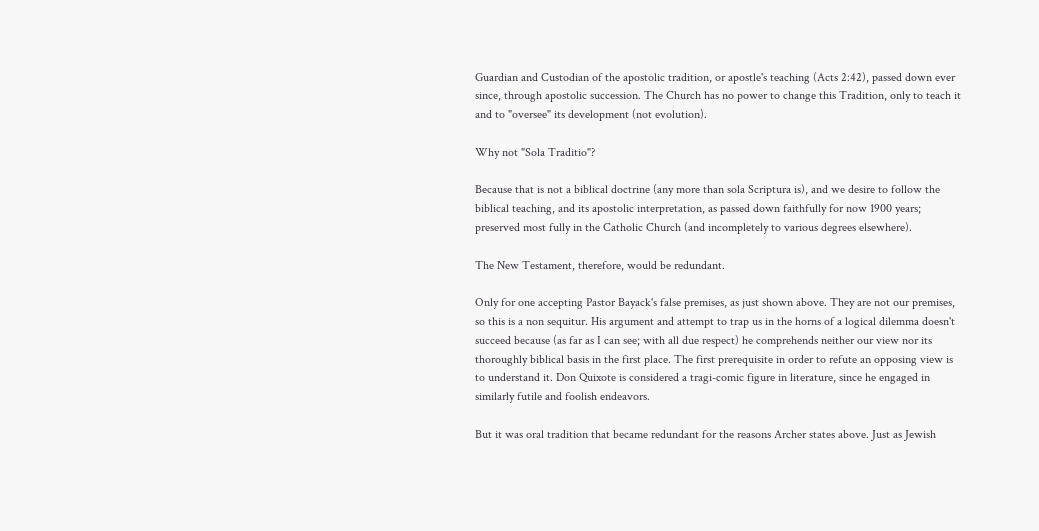Guardian and Custodian of the apostolic tradition, or apostle's teaching (Acts 2:42), passed down ever since, through apostolic succession. The Church has no power to change this Tradition, only to teach it and to "oversee" its development (not evolution).

Why not "Sola Traditio"?

Because that is not a biblical doctrine (any more than sola Scriptura is), and we desire to follow the biblical teaching, and its apostolic interpretation, as passed down faithfully for now 1900 years; preserved most fully in the Catholic Church (and incompletely to various degrees elsewhere).

The New Testament, therefore, would be redundant.

Only for one accepting Pastor Bayack's false premises, as just shown above. They are not our premises, so this is a non sequitur. His argument and attempt to trap us in the horns of a logical dilemma doesn't succeed because (as far as I can see; with all due respect) he comprehends neither our view nor its thoroughly biblical basis in the first place. The first prerequisite in order to refute an opposing view is to understand it. Don Quixote is considered a tragi-comic figure in literature, since he engaged in similarly futile and foolish endeavors.

But it was oral tradition that became redundant for the reasons Archer states above. Just as Jewish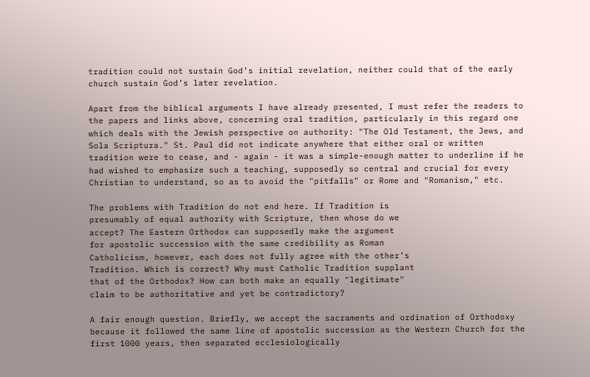tradition could not sustain God’s initial revelation, neither could that of the early church sustain God’s later revelation.

Apart from the biblical arguments I have already presented, I must refer the readers to the papers and links above, concerning oral tradition, particularly in this regard one which deals with the Jewish perspective on authority: "The Old Testament, the Jews, and Sola Scriptura." St. Paul did not indicate anywhere that either oral or written tradition were to cease, and - again - it was a simple-enough matter to underline if he had wished to emphasize such a teaching, supposedly so central and crucial for every Christian to understand, so as to avoid the "pitfalls" or Rome and "Romanism," etc.

The problems with Tradition do not end here. If Tradition is
presumably of equal authority with Scripture, then whose do we
accept? The Eastern Orthodox can supposedly make the argument
for apostolic succession with the same credibility as Roman
Catholicism, however, each does not fully agree with the other’s
Tradition. Which is correct? Why must Catholic Tradition supplant
that of the Orthodox? How can both make an equally "legitimate"
claim to be authoritative and yet be contradictory?

A fair enough question. Briefly, we accept the sacraments and ordination of Orthodoxy because it followed the same line of apostolic succession as the Western Church for the first 1000 years, then separated ecclesiologically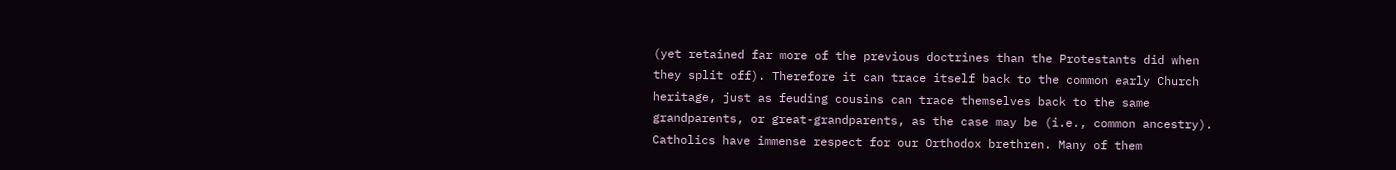(yet retained far more of the previous doctrines than the Protestants did when they split off). Therefore it can trace itself back to the common early Church heritage, just as feuding cousins can trace themselves back to the same grandparents, or great-grandparents, as the case may be (i.e., common ancestry). Catholics have immense respect for our Orthodox brethren. Many of them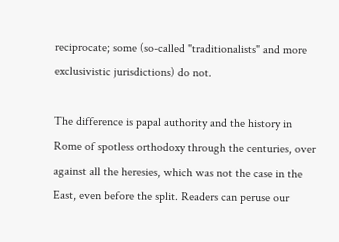reciprocate; some (so-called "traditionalists" and more exclusivistic jurisdictions) do not.

The difference is papal authority and the history in Rome of spotless orthodoxy through the centuries, over against all the heresies, which was not the case in the East, even before the split. Readers can peruse our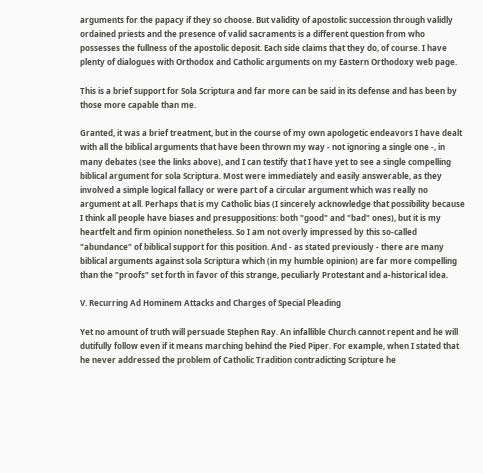arguments for the papacy if they so choose. But validity of apostolic succession through validly ordained priests and the presence of valid sacraments is a different question from who possesses the fullness of the apostolic deposit. Each side claims that they do, of course. I have plenty of dialogues with Orthodox and Catholic arguments on my Eastern Orthodoxy web page.

This is a brief support for Sola Scriptura and far more can be said in its defense and has been by those more capable than me.

Granted, it was a brief treatment, but in the course of my own apologetic endeavors I have dealt with all the biblical arguments that have been thrown my way - not ignoring a single one -, in many debates (see the links above), and I can testify that I have yet to see a single compelling biblical argument for sola Scriptura. Most were immediately and easily answerable, as they involved a simple logical fallacy or were part of a circular argument which was really no argument at all. Perhaps that is my Catholic bias (I sincerely acknowledge that possibility because I think all people have biases and presuppositions: both "good" and "bad" ones), but it is my heartfelt and firm opinion nonetheless. So I am not overly impressed by this so-called "abundance" of biblical support for this position. And - as stated previously - there are many biblical arguments against sola Scriptura which (in my humble opinion) are far more compelling than the "proofs" set forth in favor of this strange, peculiarly Protestant and a-historical idea.

V. Recurring Ad Hominem Attacks and Charges of Special Pleading

Yet no amount of truth will persuade Stephen Ray. An infallible Church cannot repent and he will dutifully follow even if it means marching behind the Pied Piper. For example, when I stated that he never addressed the problem of Catholic Tradition contradicting Scripture he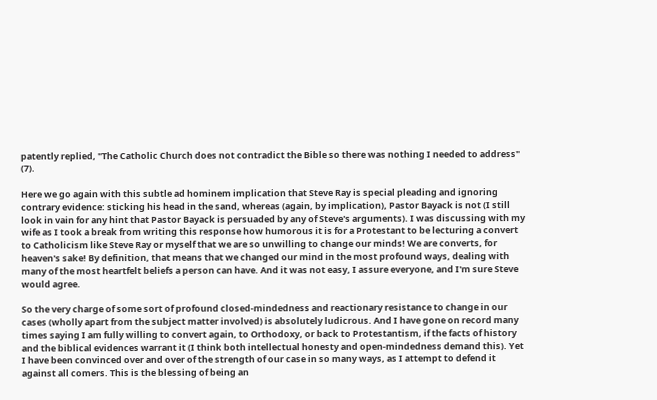patently replied, "The Catholic Church does not contradict the Bible so there was nothing I needed to address" (7).

Here we go again with this subtle ad hominem implication that Steve Ray is special pleading and ignoring contrary evidence: sticking his head in the sand, whereas (again, by implication), Pastor Bayack is not (I still look in vain for any hint that Pastor Bayack is persuaded by any of Steve's arguments). I was discussing with my wife as I took a break from writing this response how humorous it is for a Protestant to be lecturing a convert to Catholicism like Steve Ray or myself that we are so unwilling to change our minds! We are converts, for heaven's sake! By definition, that means that we changed our mind in the most profound ways, dealing with many of the most heartfelt beliefs a person can have. And it was not easy, I assure everyone, and I'm sure Steve would agree.

So the very charge of some sort of profound closed-mindedness and reactionary resistance to change in our cases (wholly apart from the subject matter involved) is absolutely ludicrous. And I have gone on record many times saying I am fully willing to convert again, to Orthodoxy, or back to Protestantism, if the facts of history and the biblical evidences warrant it (I think both intellectual honesty and open-mindedness demand this). Yet I have been convinced over and over of the strength of our case in so many ways, as I attempt to defend it against all comers. This is the blessing of being an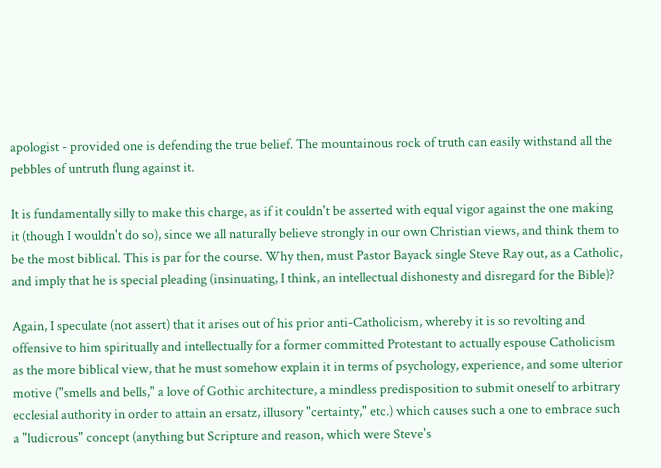apologist - provided one is defending the true belief. The mountainous rock of truth can easily withstand all the pebbles of untruth flung against it.

It is fundamentally silly to make this charge, as if it couldn't be asserted with equal vigor against the one making it (though I wouldn't do so), since we all naturally believe strongly in our own Christian views, and think them to be the most biblical. This is par for the course. Why then, must Pastor Bayack single Steve Ray out, as a Catholic, and imply that he is special pleading (insinuating, I think, an intellectual dishonesty and disregard for the Bible)?

Again, I speculate (not assert) that it arises out of his prior anti-Catholicism, whereby it is so revolting and offensive to him spiritually and intellectually for a former committed Protestant to actually espouse Catholicism as the more biblical view, that he must somehow explain it in terms of psychology, experience, and some ulterior motive ("smells and bells," a love of Gothic architecture, a mindless predisposition to submit oneself to arbitrary ecclesial authority in order to attain an ersatz, illusory "certainty," etc.) which causes such a one to embrace such a "ludicrous" concept (anything but Scripture and reason, which were Steve's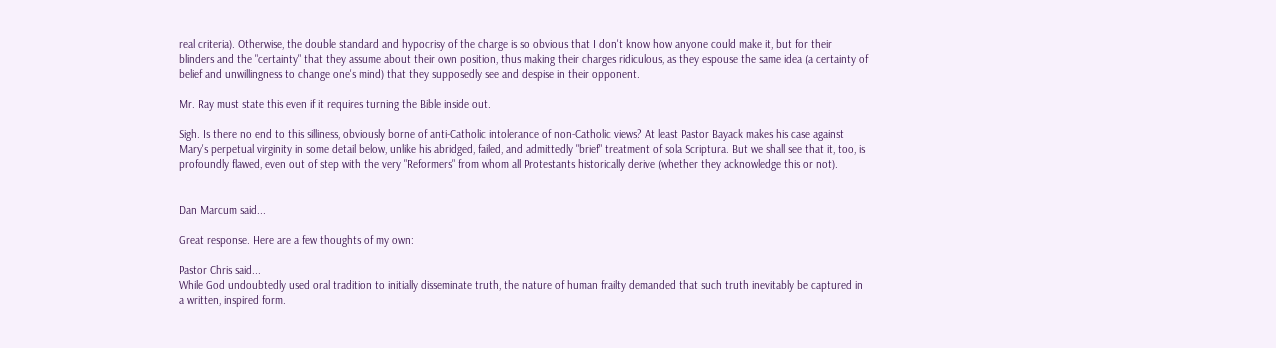real criteria). Otherwise, the double standard and hypocrisy of the charge is so obvious that I don't know how anyone could make it, but for their blinders and the "certainty" that they assume about their own position, thus making their charges ridiculous, as they espouse the same idea (a certainty of belief and unwillingness to change one's mind) that they supposedly see and despise in their opponent.

Mr. Ray must state this even if it requires turning the Bible inside out.

Sigh. Is there no end to this silliness, obviously borne of anti-Catholic intolerance of non-Catholic views? At least Pastor Bayack makes his case against Mary's perpetual virginity in some detail below, unlike his abridged, failed, and admittedly "brief" treatment of sola Scriptura. But we shall see that it, too, is profoundly flawed, even out of step with the very "Reformers" from whom all Protestants historically derive (whether they acknowledge this or not).


Dan Marcum said...

Great response. Here are a few thoughts of my own:

Pastor Chris said...
While God undoubtedly used oral tradition to initially disseminate truth, the nature of human frailty demanded that such truth inevitably be captured in a written, inspired form.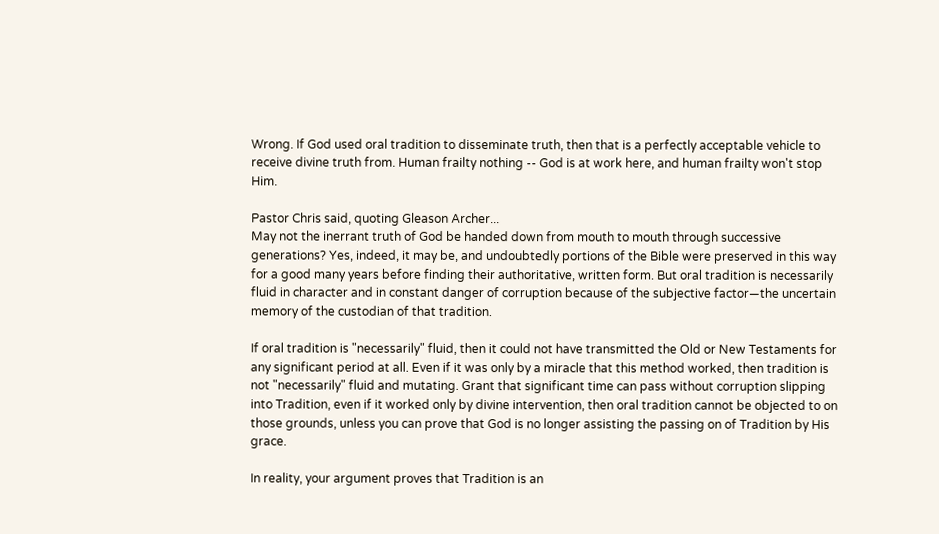Wrong. If God used oral tradition to disseminate truth, then that is a perfectly acceptable vehicle to receive divine truth from. Human frailty nothing -- God is at work here, and human frailty won't stop Him.

Pastor Chris said, quoting Gleason Archer...
May not the inerrant truth of God be handed down from mouth to mouth through successive generations? Yes, indeed, it may be, and undoubtedly portions of the Bible were preserved in this way for a good many years before finding their authoritative, written form. But oral tradition is necessarily fluid in character and in constant danger of corruption because of the subjective factor—the uncertain memory of the custodian of that tradition.

If oral tradition is "necessarily" fluid, then it could not have transmitted the Old or New Testaments for any significant period at all. Even if it was only by a miracle that this method worked, then tradition is not "necessarily" fluid and mutating. Grant that significant time can pass without corruption slipping into Tradition, even if it worked only by divine intervention, then oral tradition cannot be objected to on those grounds, unless you can prove that God is no longer assisting the passing on of Tradition by His grace.

In reality, your argument proves that Tradition is an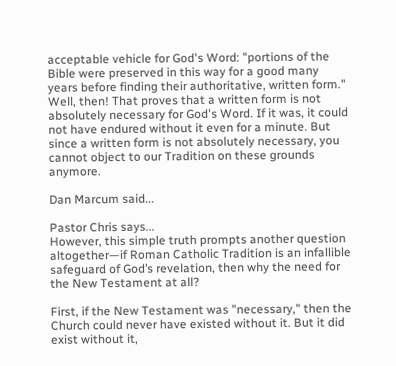acceptable vehicle for God's Word: "portions of the Bible were preserved in this way for a good many years before finding their authoritative, written form." Well, then! That proves that a written form is not absolutely necessary for God's Word. If it was, it could not have endured without it even for a minute. But since a written form is not absolutely necessary, you cannot object to our Tradition on these grounds anymore.

Dan Marcum said...

Pastor Chris says...
However, this simple truth prompts another question altogether—if Roman Catholic Tradition is an infallible safeguard of God’s revelation, then why the need for the New Testament at all?

First, if the New Testament was "necessary," then the Church could never have existed without it. But it did exist without it,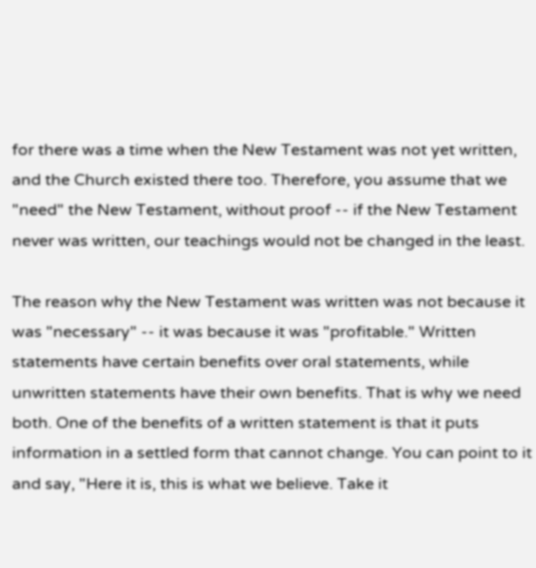for there was a time when the New Testament was not yet written, and the Church existed there too. Therefore, you assume that we "need" the New Testament, without proof -- if the New Testament never was written, our teachings would not be changed in the least.

The reason why the New Testament was written was not because it was "necessary" -- it was because it was "profitable." Written statements have certain benefits over oral statements, while unwritten statements have their own benefits. That is why we need both. One of the benefits of a written statement is that it puts information in a settled form that cannot change. You can point to it and say, "Here it is, this is what we believe. Take it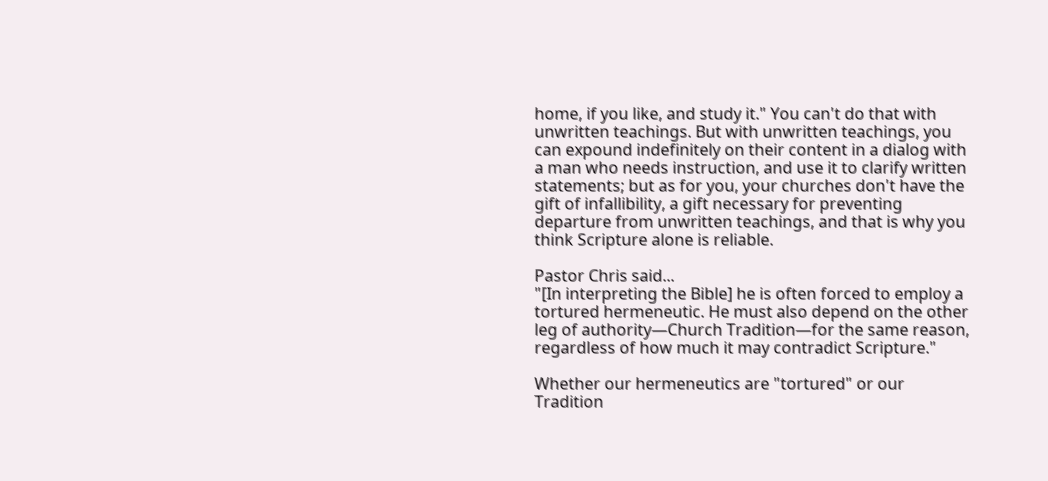home, if you like, and study it." You can't do that with unwritten teachings. But with unwritten teachings, you can expound indefinitely on their content in a dialog with a man who needs instruction, and use it to clarify written statements; but as for you, your churches don't have the gift of infallibility, a gift necessary for preventing departure from unwritten teachings, and that is why you think Scripture alone is reliable.

Pastor Chris said...
"[In interpreting the Bible] he is often forced to employ a tortured hermeneutic. He must also depend on the other leg of authority—Church Tradition—for the same reason, regardless of how much it may contradict Scripture."

Whether our hermeneutics are "tortured" or our Tradition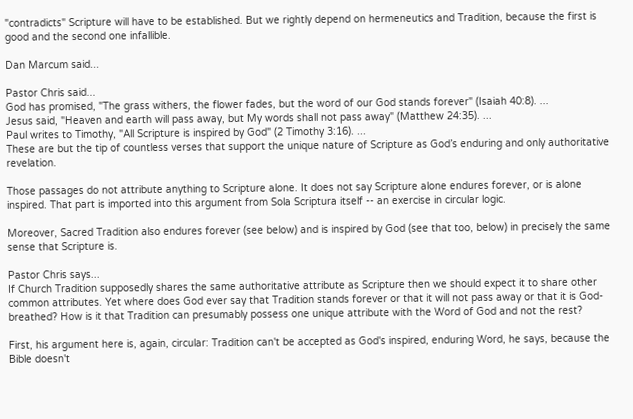"contradicts" Scripture will have to be established. But we rightly depend on hermeneutics and Tradition, because the first is good and the second one infallible.

Dan Marcum said...

Pastor Chris said...
God has promised, "The grass withers, the flower fades, but the word of our God stands forever" (Isaiah 40:8). ...
Jesus said, "Heaven and earth will pass away, but My words shall not pass away" (Matthew 24:35). ...
Paul writes to Timothy, "All Scripture is inspired by God" (2 Timothy 3:16). ...
These are but the tip of countless verses that support the unique nature of Scripture as God’s enduring and only authoritative revelation.

Those passages do not attribute anything to Scripture alone. It does not say Scripture alone endures forever, or is alone inspired. That part is imported into this argument from Sola Scriptura itself -- an exercise in circular logic.

Moreover, Sacred Tradition also endures forever (see below) and is inspired by God (see that too, below) in precisely the same sense that Scripture is.

Pastor Chris says...
If Church Tradition supposedly shares the same authoritative attribute as Scripture then we should expect it to share other common attributes. Yet where does God ever say that Tradition stands forever or that it will not pass away or that it is God-breathed? How is it that Tradition can presumably possess one unique attribute with the Word of God and not the rest?

First, his argument here is, again, circular: Tradition can't be accepted as God's inspired, enduring Word, he says, because the Bible doesn't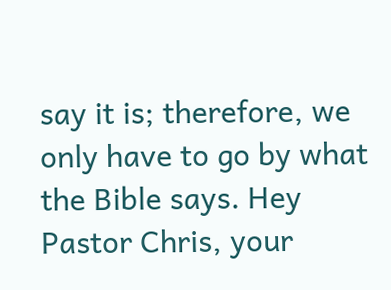say it is; therefore, we only have to go by what the Bible says. Hey Pastor Chris, your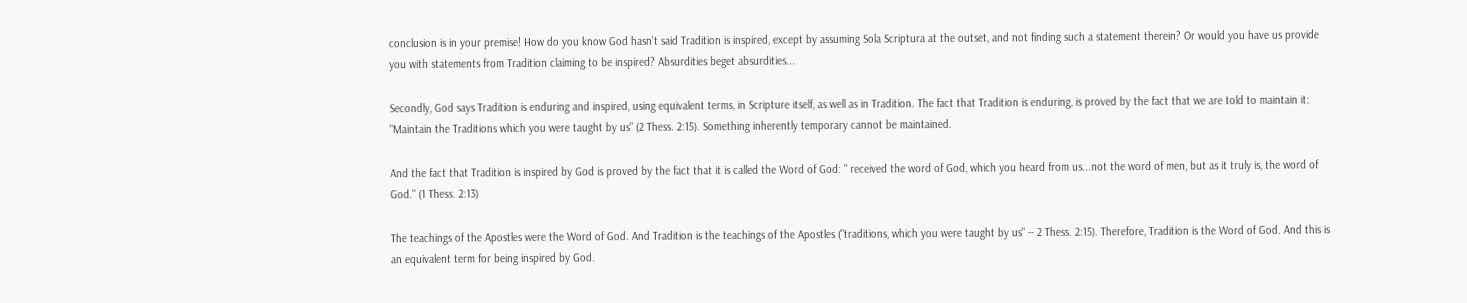conclusion is in your premise! How do you know God hasn't said Tradition is inspired, except by assuming Sola Scriptura at the outset, and not finding such a statement therein? Or would you have us provide you with statements from Tradition claiming to be inspired? Absurdities beget absurdities...

Secondly, God says Tradition is enduring and inspired, using equivalent terms, in Scripture itself, as well as in Tradition. The fact that Tradition is enduring, is proved by the fact that we are told to maintain it: "Maintain the Traditions which you were taught by us" (2 Thess. 2:15). Something inherently temporary cannot be maintained.

And the fact that Tradition is inspired by God is proved by the fact that it is called the Word of God: " received the word of God, which you heard from us...not the word of men, but as it truly is, the word of God." (1 Thess. 2:13)

The teachings of the Apostles were the Word of God. And Tradition is the teachings of the Apostles ("traditions, which you were taught by us" -- 2 Thess. 2:15). Therefore, Tradition is the Word of God. And this is an equivalent term for being inspired by God.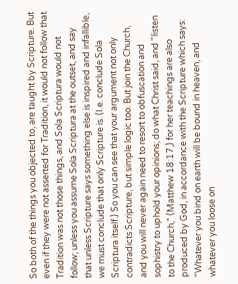So both of the things you objected to, are taught by Scripture. But even if they were not asserted for Tradition, it would not follow that Tradition was not those things, and Sola Scriptura would not follow; unless you assume Sola Scriptura at the outset, and say that unless Scripture says something else is inspired and infallible, we must conclude that only Scripture is. (I.e. conclude Sola Scriptura itself.) So you can see that your argument not only contradicts Scripture, but simple logic too. But join the Church, and you will never again need to resort to obfuscation and sophistry to uphold your opinions; do what Christ said, and "listen to the Church," (Matthew 18:17,) for her teachings are also produced by God, in accordance with the Scripture which says: "Whatever you bind on earth will be bound in heaven, and whatever you loose on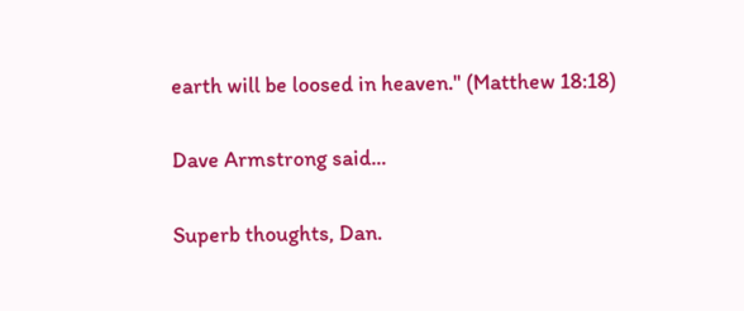earth will be loosed in heaven." (Matthew 18:18)

Dave Armstrong said...

Superb thoughts, Dan.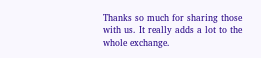Thanks so much for sharing those with us. It really adds a lot to the whole exchange.